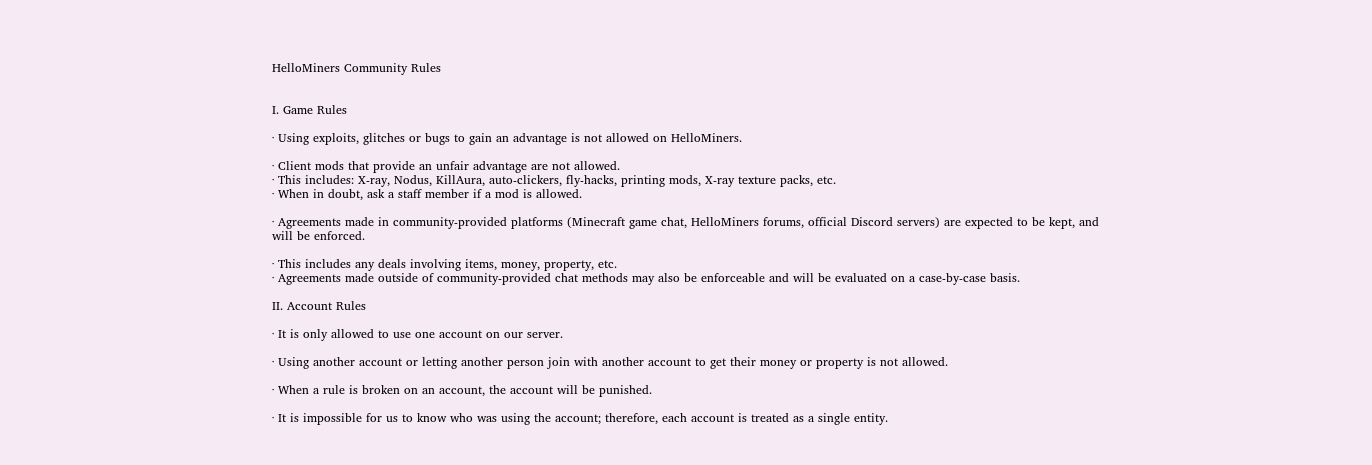HelloMiners Community Rules


I. Game Rules

· Using exploits, glitches or bugs to gain an advantage is not allowed on HelloMiners.

· Client mods that provide an unfair advantage are not allowed.
· This includes: X-ray, Nodus, KillAura, auto-clickers, fly-hacks, printing mods, X-ray texture packs, etc.
· When in doubt, ask a staff member if a mod is allowed.

· Agreements made in community-provided platforms (Minecraft game chat, HelloMiners forums, official Discord servers) are expected to be kept, and will be enforced.

· This includes any deals involving items, money, property, etc.
· Agreements made outside of community-provided chat methods may also be enforceable and will be evaluated on a case-by-case basis.

II. Account Rules

· It is only allowed to use one account on our server.

· Using another account or letting another person join with another account to get their money or property is not allowed.

· When a rule is broken on an account, the account will be punished.

· It is impossible for us to know who was using the account; therefore, each account is treated as a single entity.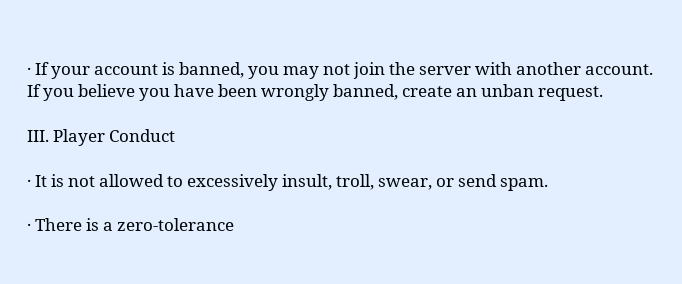· If your account is banned, you may not join the server with another account. If you believe you have been wrongly banned, create an unban request.

III. Player Conduct

· It is not allowed to excessively insult, troll, swear, or send spam.

· There is a zero-tolerance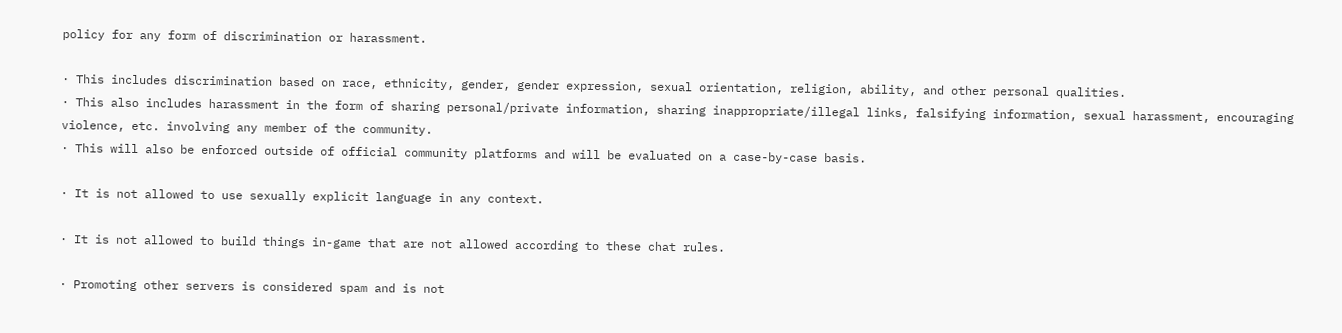policy for any form of discrimination or harassment.

· This includes discrimination based on race, ethnicity, gender, gender expression, sexual orientation, religion, ability, and other personal qualities.
· This also includes harassment in the form of sharing personal/private information, sharing inappropriate/illegal links, falsifying information, sexual harassment, encouraging violence, etc. involving any member of the community.
· This will also be enforced outside of official community platforms and will be evaluated on a case-by-case basis.

· It is not allowed to use sexually explicit language in any context.

· It is not allowed to build things in-game that are not allowed according to these chat rules.

· Promoting other servers is considered spam and is not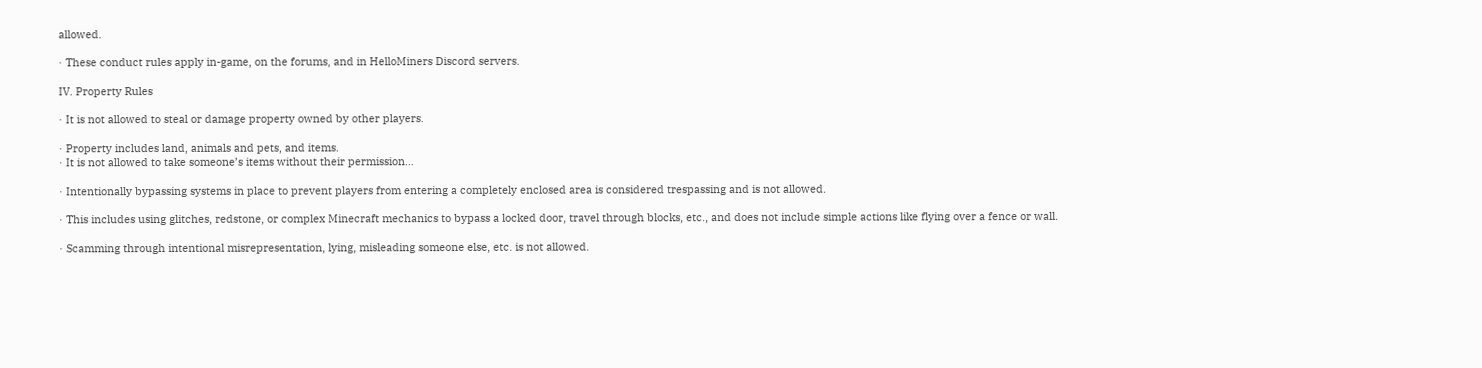allowed.

· These conduct rules apply in-game, on the forums, and in HelloMiners Discord servers.

IV. Property Rules

· It is not allowed to steal or damage property owned by other players.

· Property includes land, animals and pets, and items.
· It is not allowed to take someone’s items without their permission…

· Intentionally bypassing systems in place to prevent players from entering a completely enclosed area is considered trespassing and is not allowed.

· This includes using glitches, redstone, or complex Minecraft mechanics to bypass a locked door, travel through blocks, etc., and does not include simple actions like flying over a fence or wall.

· Scamming through intentional misrepresentation, lying, misleading someone else, etc. is not allowed.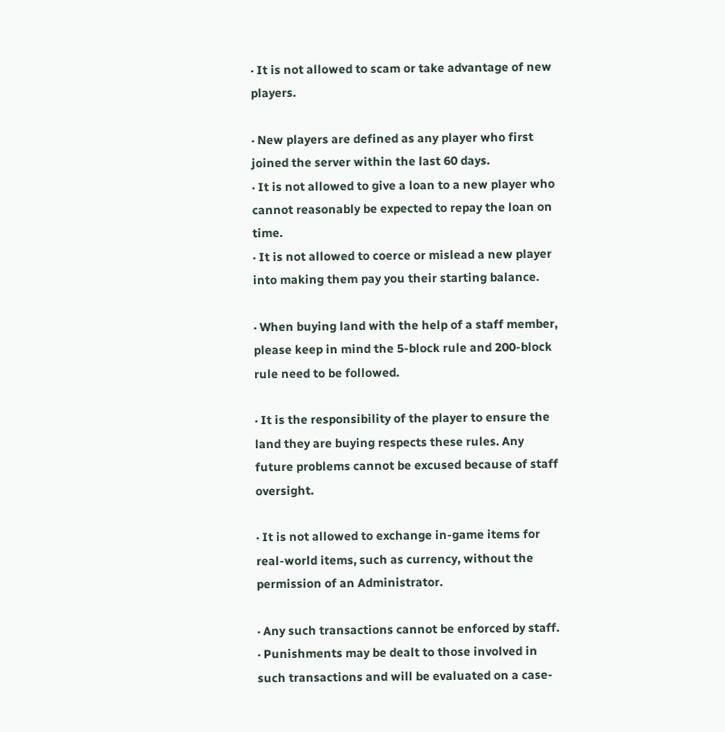· It is not allowed to scam or take advantage of new players.

· New players are defined as any player who first joined the server within the last 60 days.
· It is not allowed to give a loan to a new player who cannot reasonably be expected to repay the loan on time.
· It is not allowed to coerce or mislead a new player into making them pay you their starting balance.

· When buying land with the help of a staff member, please keep in mind the 5-block rule and 200-block rule need to be followed.

· It is the responsibility of the player to ensure the land they are buying respects these rules. Any future problems cannot be excused because of staff oversight.

· It is not allowed to exchange in-game items for real-world items, such as currency, without the permission of an Administrator.

· Any such transactions cannot be enforced by staff.
· Punishments may be dealt to those involved in such transactions and will be evaluated on a case-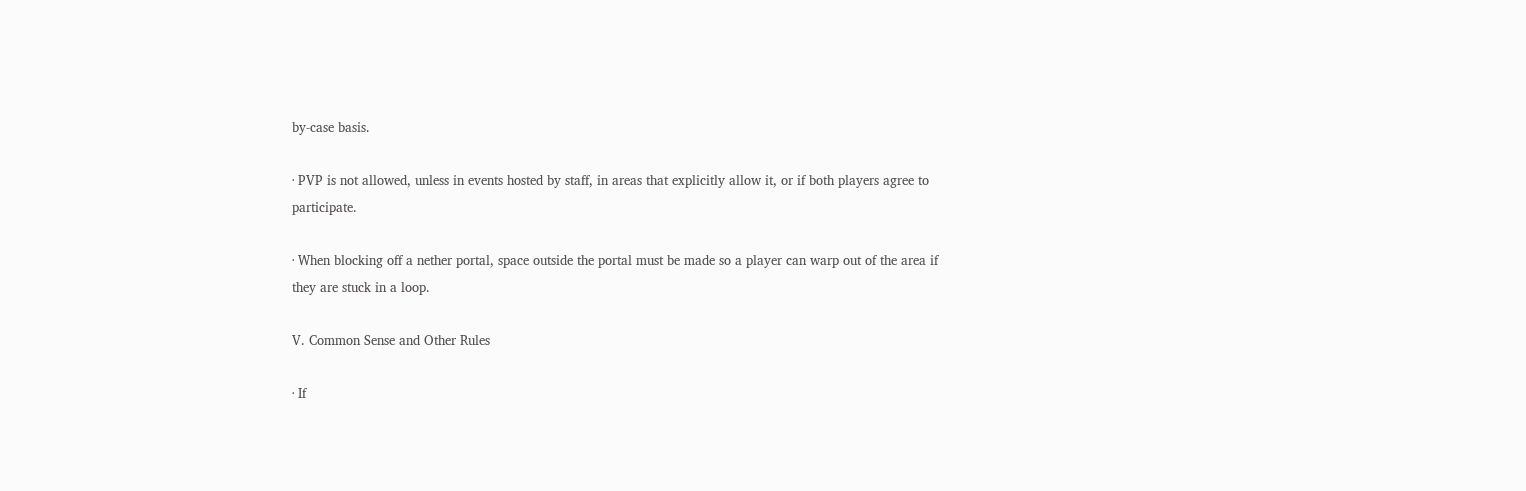by-case basis.

· PVP is not allowed, unless in events hosted by staff, in areas that explicitly allow it, or if both players agree to participate.

· When blocking off a nether portal, space outside the portal must be made so a player can warp out of the area if they are stuck in a loop.

V. Common Sense and Other Rules

· If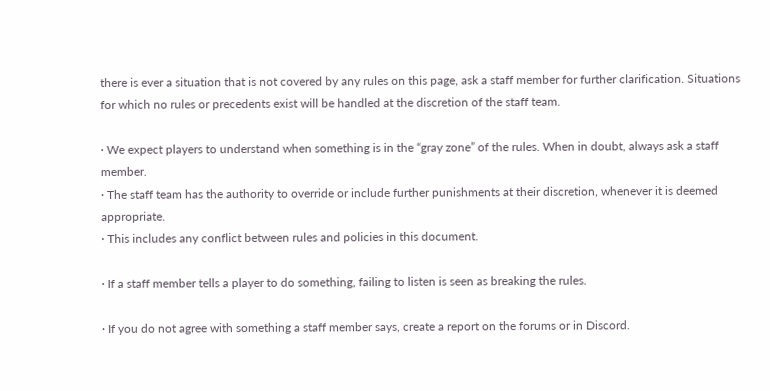there is ever a situation that is not covered by any rules on this page, ask a staff member for further clarification. Situations for which no rules or precedents exist will be handled at the discretion of the staff team.

· We expect players to understand when something is in the “gray zone” of the rules. When in doubt, always ask a staff member.
· The staff team has the authority to override or include further punishments at their discretion, whenever it is deemed appropriate.
· This includes any conflict between rules and policies in this document.

· If a staff member tells a player to do something, failing to listen is seen as breaking the rules.

· If you do not agree with something a staff member says, create a report on the forums or in Discord.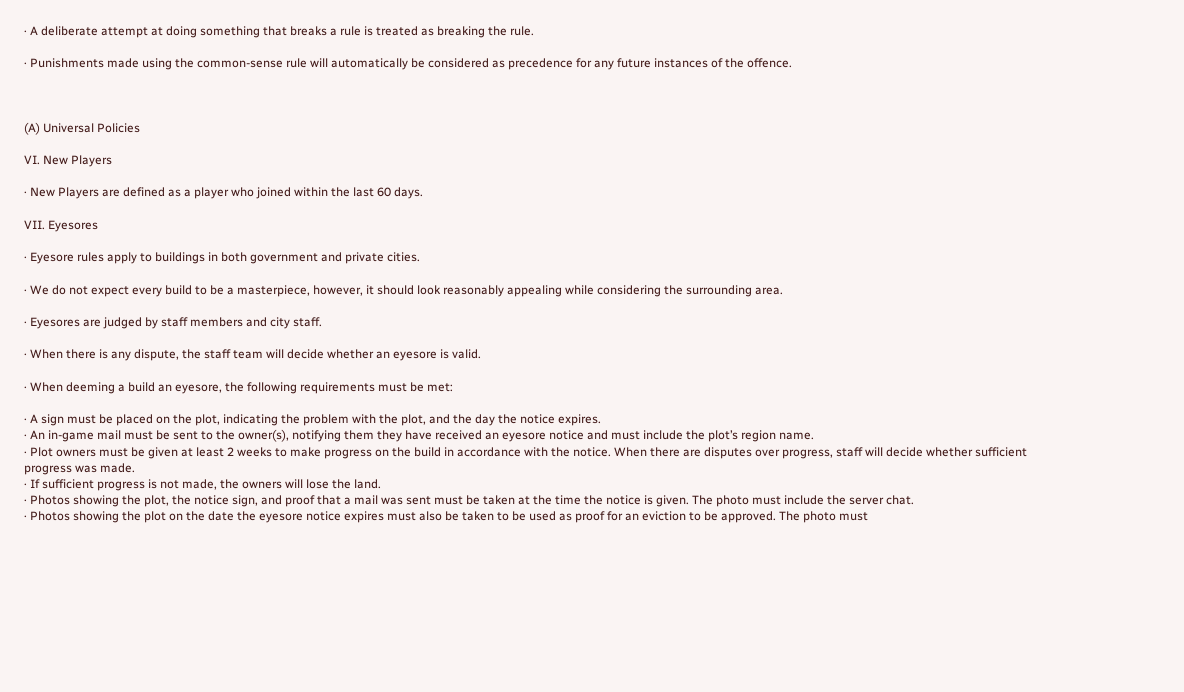· A deliberate attempt at doing something that breaks a rule is treated as breaking the rule.

· Punishments made using the common-sense rule will automatically be considered as precedence for any future instances of the offence.



(A) Universal Policies

VI. New Players

· New Players are defined as a player who joined within the last 60 days.

VII. Eyesores

· Eyesore rules apply to buildings in both government and private cities.

· We do not expect every build to be a masterpiece, however, it should look reasonably appealing while considering the surrounding area.

· Eyesores are judged by staff members and city staff.

· When there is any dispute, the staff team will decide whether an eyesore is valid.

· When deeming a build an eyesore, the following requirements must be met:

· A sign must be placed on the plot, indicating the problem with the plot, and the day the notice expires.
· An in-game mail must be sent to the owner(s), notifying them they have received an eyesore notice and must include the plot’s region name.
· Plot owners must be given at least 2 weeks to make progress on the build in accordance with the notice. When there are disputes over progress, staff will decide whether sufficient progress was made.
· If sufficient progress is not made, the owners will lose the land.
· Photos showing the plot, the notice sign, and proof that a mail was sent must be taken at the time the notice is given. The photo must include the server chat.
· Photos showing the plot on the date the eyesore notice expires must also be taken to be used as proof for an eviction to be approved. The photo must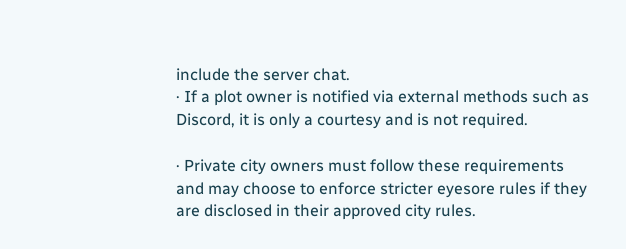include the server chat.
· If a plot owner is notified via external methods such as Discord, it is only a courtesy and is not required.

· Private city owners must follow these requirements and may choose to enforce stricter eyesore rules if they are disclosed in their approved city rules.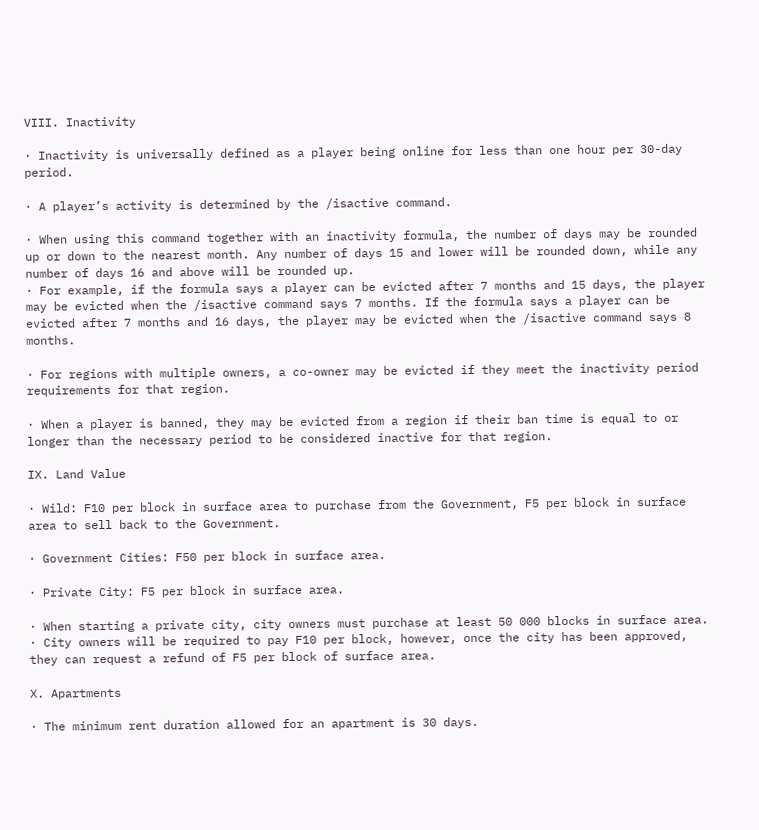VIII. Inactivity

· Inactivity is universally defined as a player being online for less than one hour per 30-day period.

· A player’s activity is determined by the /isactive command.

· When using this command together with an inactivity formula, the number of days may be rounded up or down to the nearest month. Any number of days 15 and lower will be rounded down, while any number of days 16 and above will be rounded up.
· For example, if the formula says a player can be evicted after 7 months and 15 days, the player may be evicted when the /isactive command says 7 months. If the formula says a player can be evicted after 7 months and 16 days, the player may be evicted when the /isactive command says 8 months.

· For regions with multiple owners, a co-owner may be evicted if they meet the inactivity period requirements for that region.

· When a player is banned, they may be evicted from a region if their ban time is equal to or longer than the necessary period to be considered inactive for that region.

IX. Land Value

· Wild: F10 per block in surface area to purchase from the Government, F5 per block in surface area to sell back to the Government.

· Government Cities: F50 per block in surface area.

· Private City: F5 per block in surface area.

· When starting a private city, city owners must purchase at least 50 000 blocks in surface area.
· City owners will be required to pay F10 per block, however, once the city has been approved, they can request a refund of F5 per block of surface area.

X. Apartments

· The minimum rent duration allowed for an apartment is 30 days.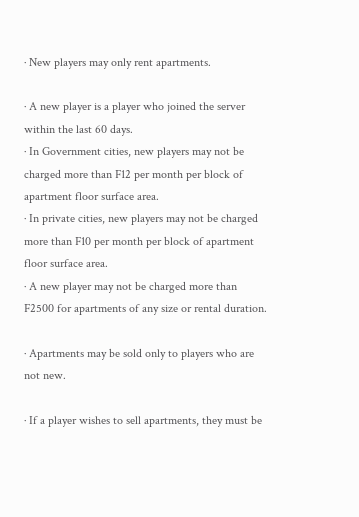· New players may only rent apartments.

· A new player is a player who joined the server within the last 60 days.
· In Government cities, new players may not be charged more than F12 per month per block of apartment floor surface area.
· In private cities, new players may not be charged more than F10 per month per block of apartment floor surface area.
· A new player may not be charged more than F2500 for apartments of any size or rental duration.

· Apartments may be sold only to players who are not new.

· If a player wishes to sell apartments, they must be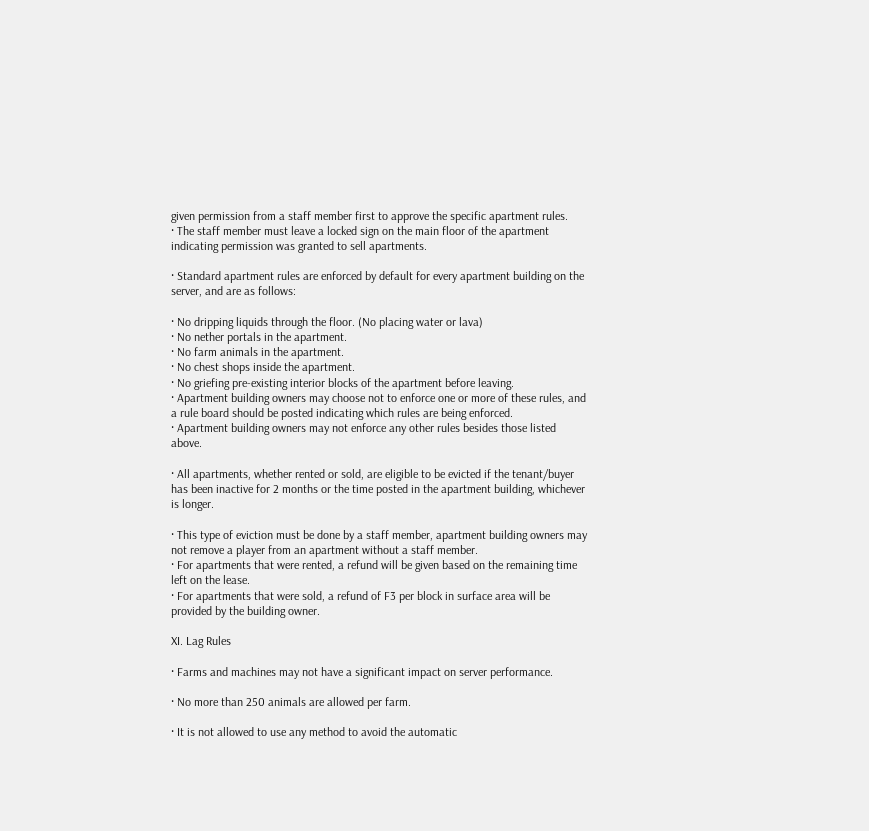given permission from a staff member first to approve the specific apartment rules.
· The staff member must leave a locked sign on the main floor of the apartment indicating permission was granted to sell apartments.

· Standard apartment rules are enforced by default for every apartment building on the server, and are as follows:

· No dripping liquids through the floor. (No placing water or lava)
· No nether portals in the apartment.
· No farm animals in the apartment.
· No chest shops inside the apartment.
· No griefing pre-existing interior blocks of the apartment before leaving.
· Apartment building owners may choose not to enforce one or more of these rules, and a rule board should be posted indicating which rules are being enforced.
· Apartment building owners may not enforce any other rules besides those listed above.

· All apartments, whether rented or sold, are eligible to be evicted if the tenant/buyer has been inactive for 2 months or the time posted in the apartment building, whichever is longer.

· This type of eviction must be done by a staff member, apartment building owners may not remove a player from an apartment without a staff member.
· For apartments that were rented, a refund will be given based on the remaining time left on the lease.
· For apartments that were sold, a refund of F3 per block in surface area will be provided by the building owner.

XI. Lag Rules

· Farms and machines may not have a significant impact on server performance.

· No more than 250 animals are allowed per farm.

· It is not allowed to use any method to avoid the automatic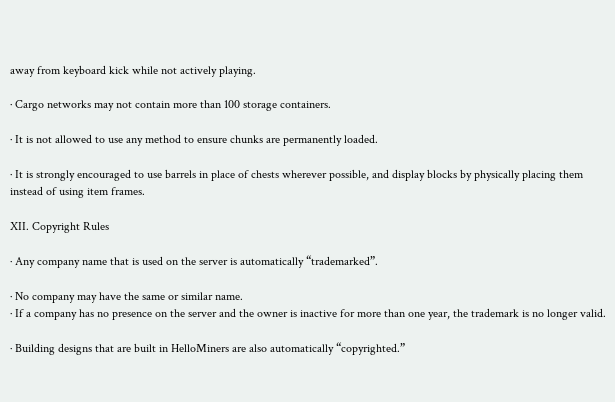away from keyboard kick while not actively playing.

· Cargo networks may not contain more than 100 storage containers.

· It is not allowed to use any method to ensure chunks are permanently loaded.

· It is strongly encouraged to use barrels in place of chests wherever possible, and display blocks by physically placing them instead of using item frames.

XII. Copyright Rules

· Any company name that is used on the server is automatically “trademarked”.

· No company may have the same or similar name.
· If a company has no presence on the server and the owner is inactive for more than one year, the trademark is no longer valid.

· Building designs that are built in HelloMiners are also automatically “copyrighted.”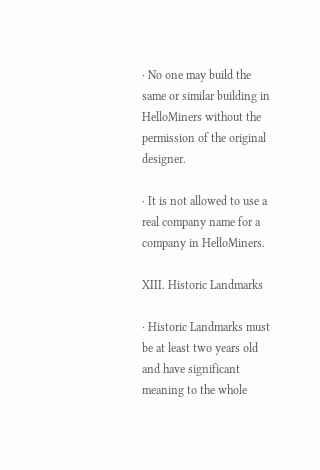· No one may build the same or similar building in HelloMiners without the permission of the original designer.

· It is not allowed to use a real company name for a company in HelloMiners.

XIII. Historic Landmarks

· Historic Landmarks must be at least two years old and have significant meaning to the whole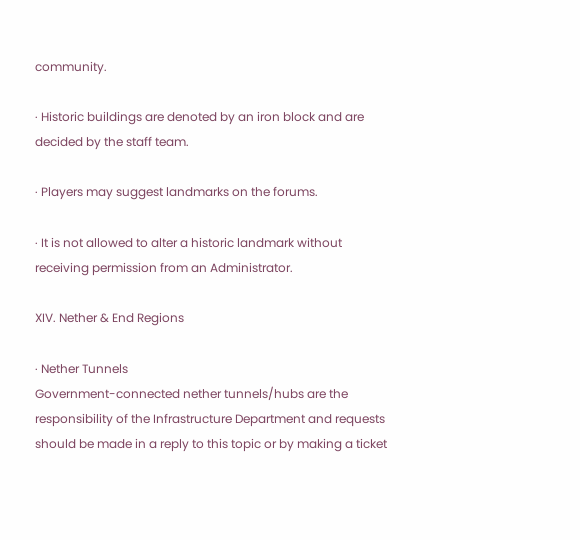community.

· Historic buildings are denoted by an iron block and are decided by the staff team.

· Players may suggest landmarks on the forums.

· It is not allowed to alter a historic landmark without receiving permission from an Administrator.

XIV. Nether & End Regions

· Nether Tunnels
Government-connected nether tunnels/hubs are the responsibility of the Infrastructure Department and requests should be made in a reply to this topic or by making a ticket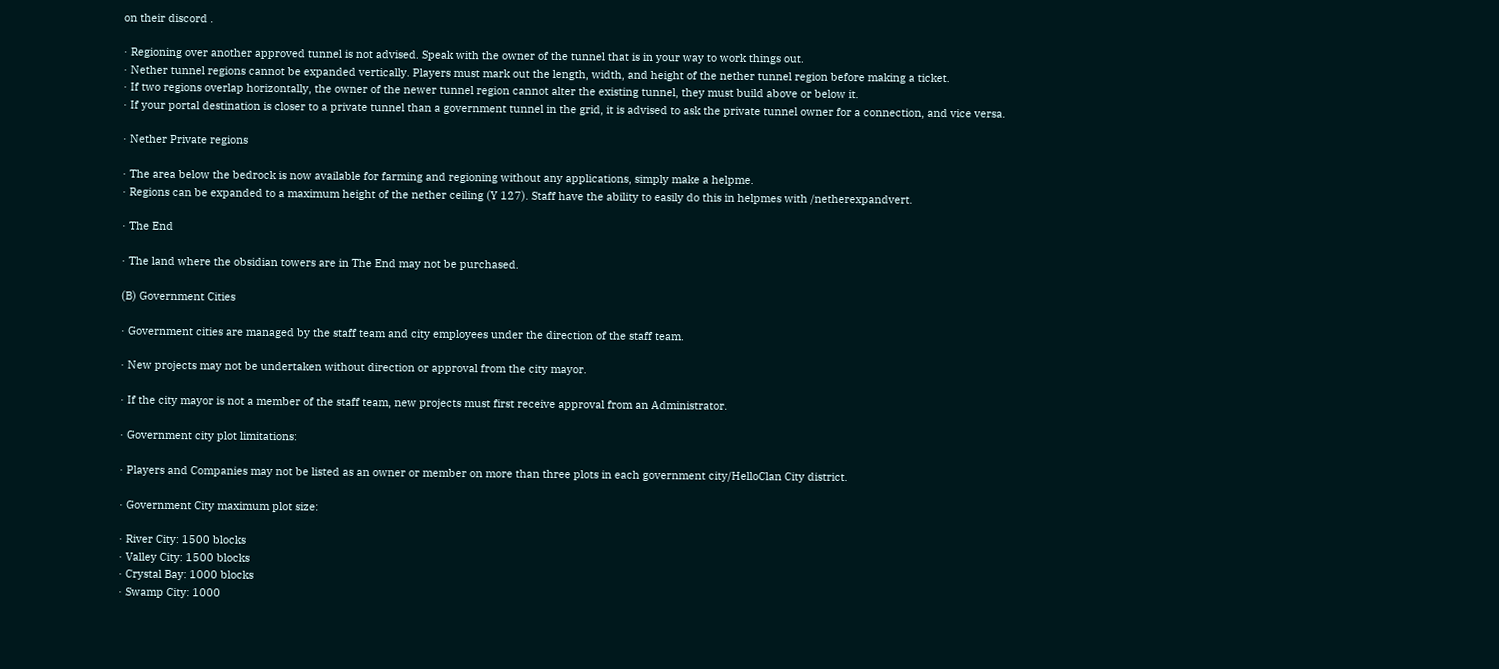on their discord .

· Regioning over another approved tunnel is not advised. Speak with the owner of the tunnel that is in your way to work things out.
· Nether tunnel regions cannot be expanded vertically. Players must mark out the length, width, and height of the nether tunnel region before making a ticket.
· If two regions overlap horizontally, the owner of the newer tunnel region cannot alter the existing tunnel, they must build above or below it.
· If your portal destination is closer to a private tunnel than a government tunnel in the grid, it is advised to ask the private tunnel owner for a connection, and vice versa.

· Nether Private regions

· The area below the bedrock is now available for farming and regioning without any applications, simply make a helpme.
· Regions can be expanded to a maximum height of the nether ceiling (Y 127). Staff have the ability to easily do this in helpmes with /netherexpandvert.

· The End

· The land where the obsidian towers are in The End may not be purchased.

(B) Government Cities

· Government cities are managed by the staff team and city employees under the direction of the staff team.

· New projects may not be undertaken without direction or approval from the city mayor.

· If the city mayor is not a member of the staff team, new projects must first receive approval from an Administrator.

· Government city plot limitations:

· Players and Companies may not be listed as an owner or member on more than three plots in each government city/HelloClan City district.

· Government City maximum plot size:

· River City: 1500 blocks
· Valley City: 1500 blocks
· Crystal Bay: 1000 blocks
· Swamp City: 1000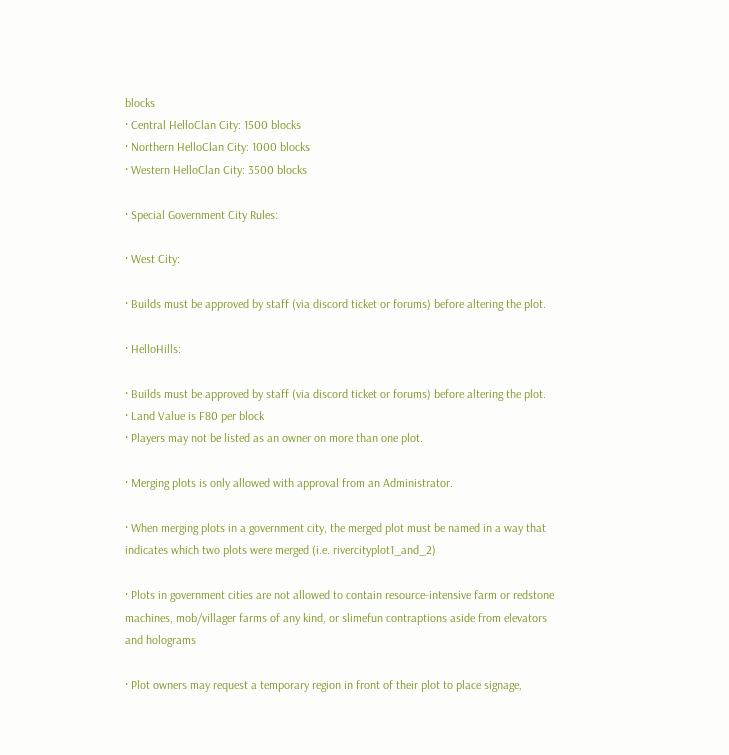blocks
· Central HelloClan City: 1500 blocks
· Northern HelloClan City: 1000 blocks
· Western HelloClan City: 3500 blocks

· Special Government City Rules:

· West City:

· Builds must be approved by staff (via discord ticket or forums) before altering the plot.

· HelloHills:

· Builds must be approved by staff (via discord ticket or forums) before altering the plot.
· Land Value is F80 per block
· Players may not be listed as an owner on more than one plot.

· Merging plots is only allowed with approval from an Administrator.

· When merging plots in a government city, the merged plot must be named in a way that indicates which two plots were merged (i.e. rivercityplot1_and_2)

· Plots in government cities are not allowed to contain resource-intensive farm or redstone machines, mob/villager farms of any kind, or slimefun contraptions aside from elevators and holograms

· Plot owners may request a temporary region in front of their plot to place signage,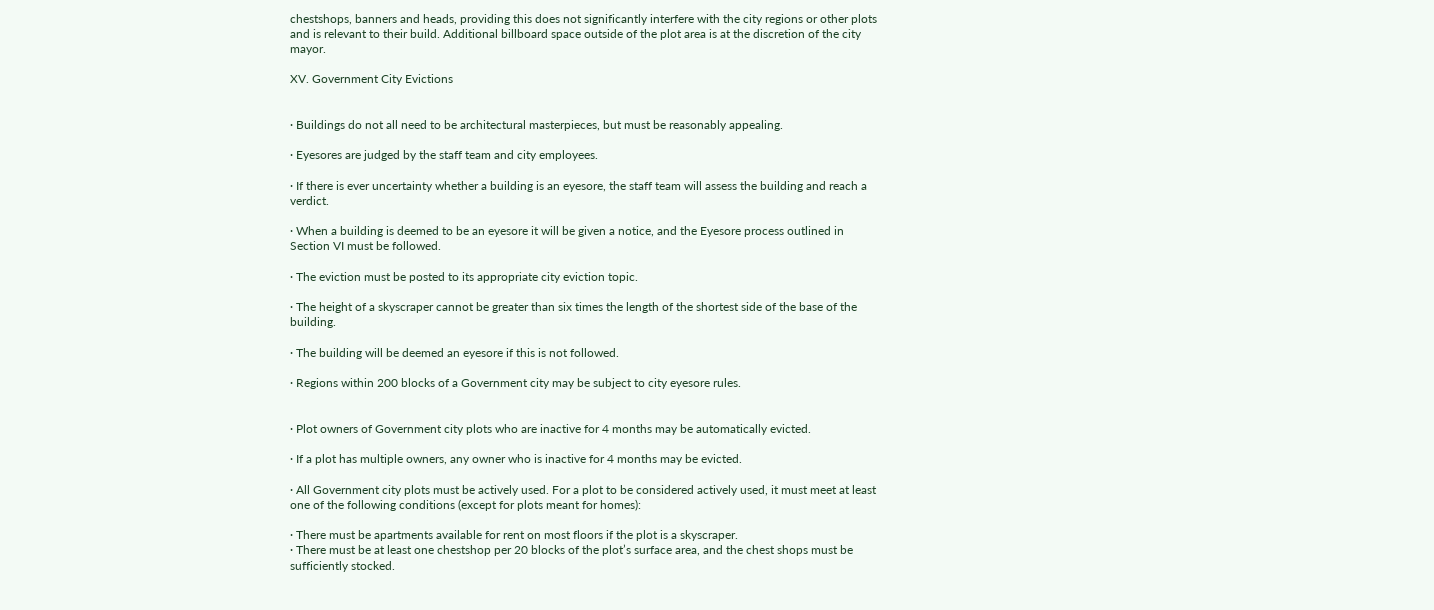chestshops, banners and heads, providing this does not significantly interfere with the city regions or other plots and is relevant to their build. Additional billboard space outside of the plot area is at the discretion of the city mayor.

XV. Government City Evictions


· Buildings do not all need to be architectural masterpieces, but must be reasonably appealing.

· Eyesores are judged by the staff team and city employees.

· If there is ever uncertainty whether a building is an eyesore, the staff team will assess the building and reach a verdict.

· When a building is deemed to be an eyesore it will be given a notice, and the Eyesore process outlined in Section VI must be followed.

· The eviction must be posted to its appropriate city eviction topic.

· The height of a skyscraper cannot be greater than six times the length of the shortest side of the base of the building.

· The building will be deemed an eyesore if this is not followed.

· Regions within 200 blocks of a Government city may be subject to city eyesore rules.


· Plot owners of Government city plots who are inactive for 4 months may be automatically evicted.

· If a plot has multiple owners, any owner who is inactive for 4 months may be evicted.

· All Government city plots must be actively used. For a plot to be considered actively used, it must meet at least one of the following conditions (except for plots meant for homes):

· There must be apartments available for rent on most floors if the plot is a skyscraper.
· There must be at least one chestshop per 20 blocks of the plot’s surface area, and the chest shops must be sufficiently stocked.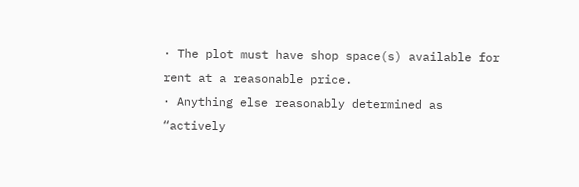· The plot must have shop space(s) available for rent at a reasonable price.
· Anything else reasonably determined as “actively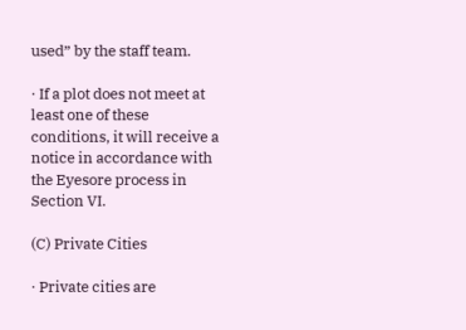used” by the staff team.

· If a plot does not meet at least one of these conditions, it will receive a notice in accordance with the Eyesore process in Section VI.

(C) Private Cities

· Private cities are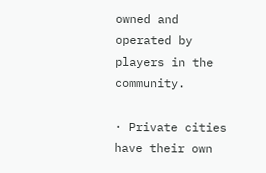owned and operated by players in the community.

· Private cities have their own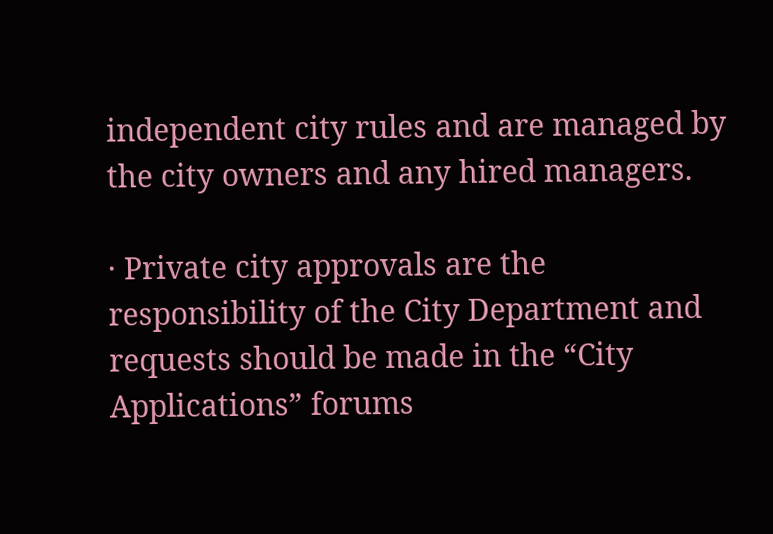independent city rules and are managed by the city owners and any hired managers.

· Private city approvals are the responsibility of the City Department and requests should be made in the “City Applications” forums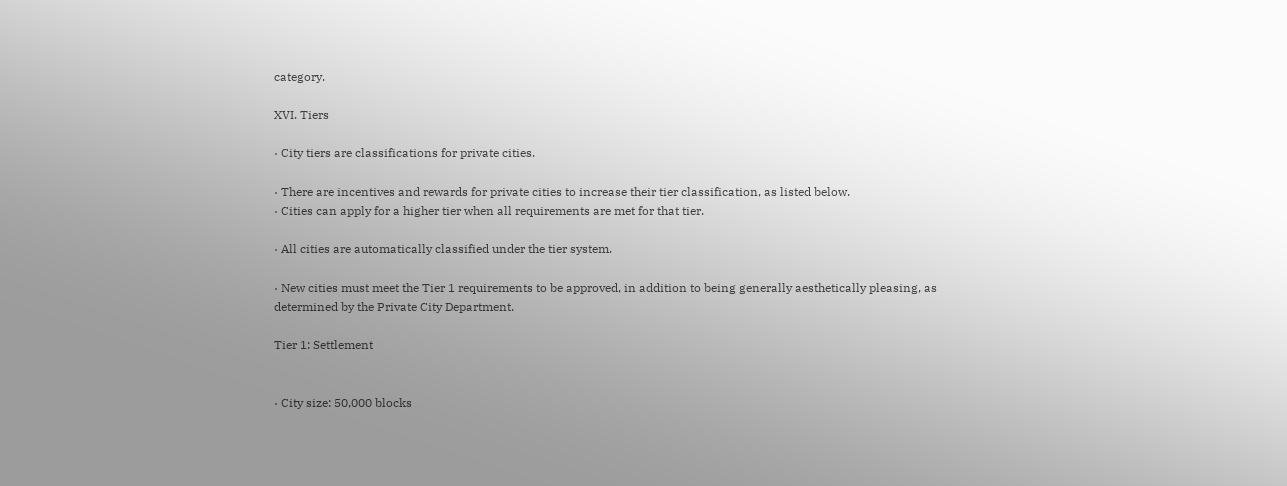category.

XVI. Tiers

· City tiers are classifications for private cities.

· There are incentives and rewards for private cities to increase their tier classification, as listed below.
· Cities can apply for a higher tier when all requirements are met for that tier.

· All cities are automatically classified under the tier system.

· New cities must meet the Tier 1 requirements to be approved, in addition to being generally aesthetically pleasing, as determined by the Private City Department.

Tier 1: Settlement


· City size: 50,000 blocks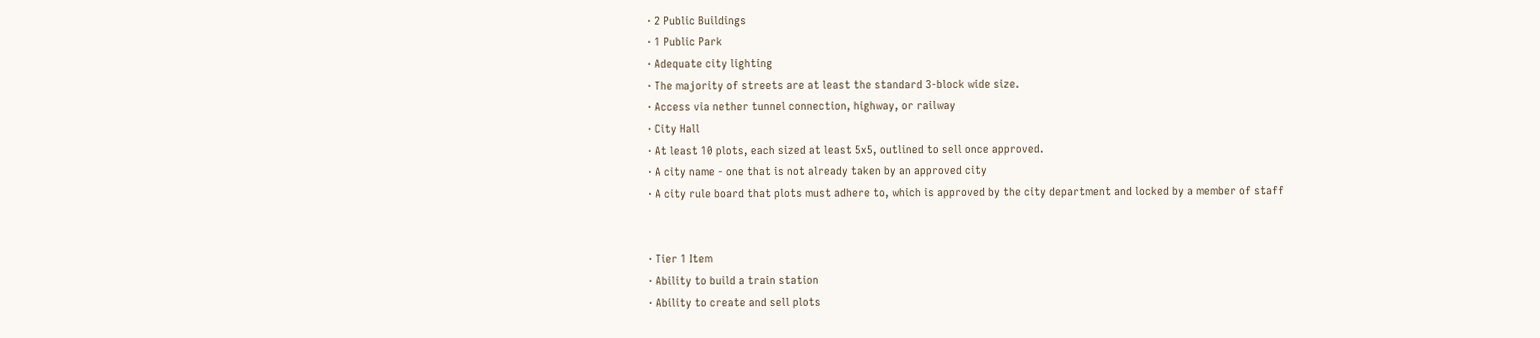· 2 Public Buildings
· 1 Public Park
· Adequate city lighting
· The majority of streets are at least the standard 3-block wide size.
· Access via nether tunnel connection, highway, or railway
· City Hall
· At least 10 plots, each sized at least 5x5, outlined to sell once approved.
· A city name - one that is not already taken by an approved city
· A city rule board that plots must adhere to, which is approved by the city department and locked by a member of staff


· Tier 1 Item
· Ability to build a train station
· Ability to create and sell plots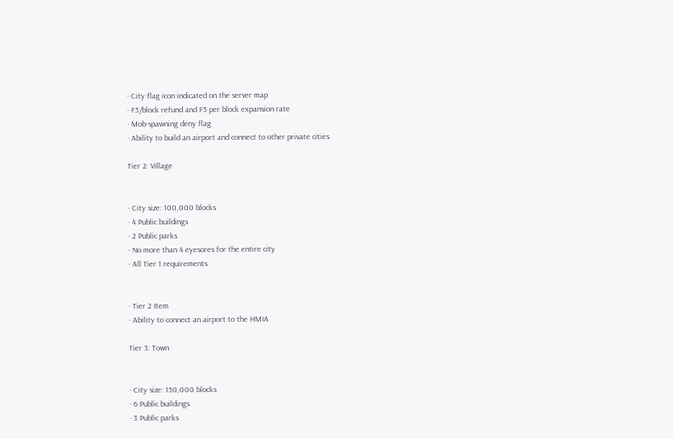· City flag icon indicated on the server map
· F5/block refund and F5 per block expansion rate
· Mob-spawning deny flag
· Ability to build an airport and connect to other private cities

Tier 2: Village


· City size: 100,000 blocks
· 4 Public buildings
· 2 Public parks
· No more than 4 eyesores for the entire city
· All Tier 1 requirements


· Tier 2 Item
· Ability to connect an airport to the HMIA

Tier 3: Town


· City size: 150,000 blocks
· 6 Public buildings
· 3 Public parks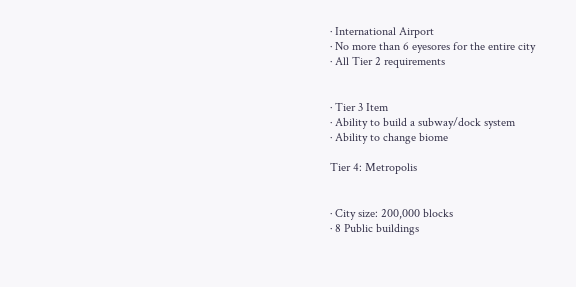· International Airport
· No more than 6 eyesores for the entire city
· All Tier 2 requirements


· Tier 3 Item
· Ability to build a subway/dock system
· Ability to change biome

Tier 4: Metropolis


· City size: 200,000 blocks
· 8 Public buildings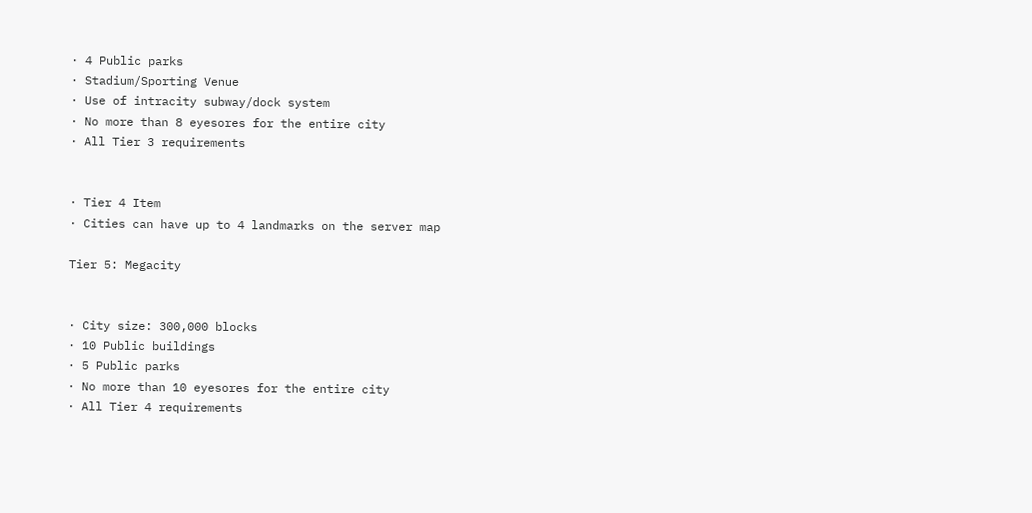· 4 Public parks
· Stadium/Sporting Venue
· Use of intracity subway/dock system
· No more than 8 eyesores for the entire city
· All Tier 3 requirements


· Tier 4 Item
· Cities can have up to 4 landmarks on the server map

Tier 5: Megacity


· City size: 300,000 blocks
· 10 Public buildings
· 5 Public parks
· No more than 10 eyesores for the entire city
· All Tier 4 requirements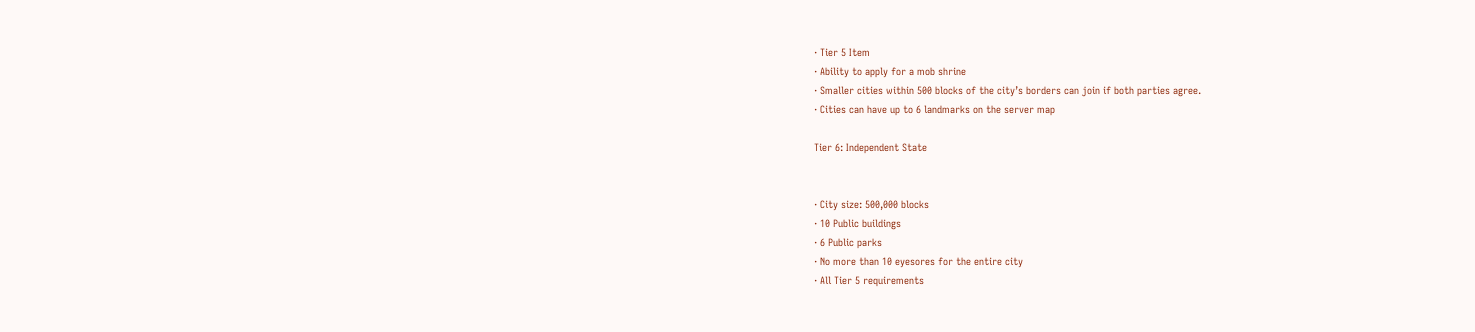· Tier 5 Item
· Ability to apply for a mob shrine
· Smaller cities within 500 blocks of the city’s borders can join if both parties agree.
· Cities can have up to 6 landmarks on the server map

Tier 6: Independent State


· City size: 500,000 blocks
· 10 Public buildings
· 6 Public parks
· No more than 10 eyesores for the entire city
· All Tier 5 requirements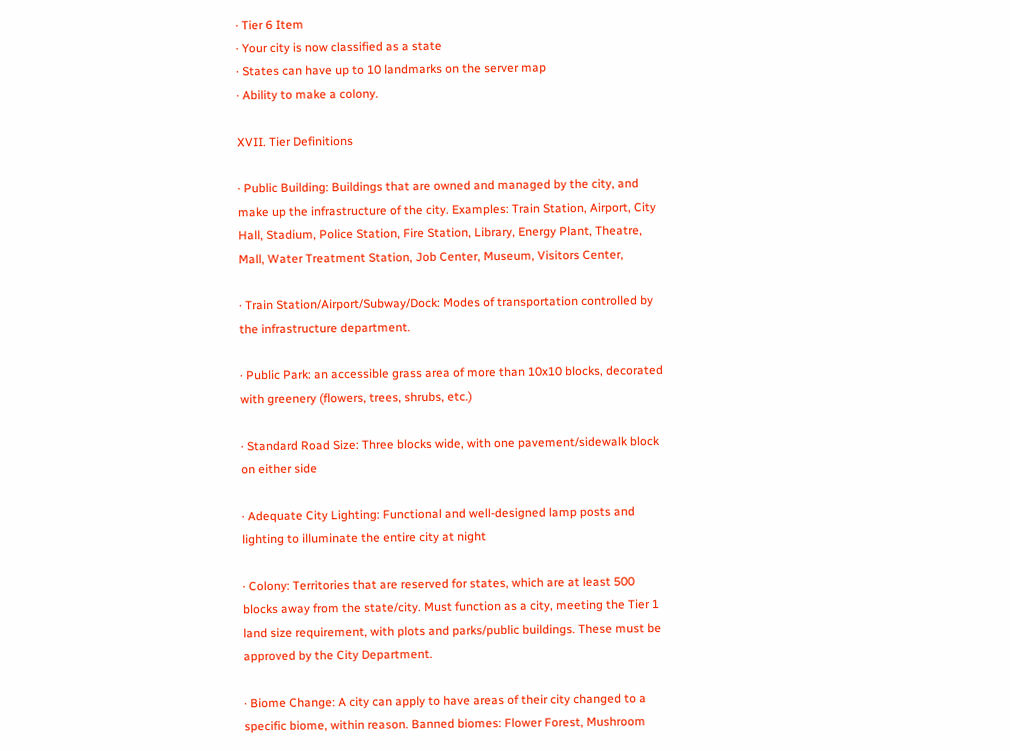· Tier 6 Item
· Your city is now classified as a state
· States can have up to 10 landmarks on the server map
· Ability to make a colony.

XVII. Tier Definitions

· Public Building: Buildings that are owned and managed by the city, and make up the infrastructure of the city. Examples: Train Station, Airport, City Hall, Stadium, Police Station, Fire Station, Library, Energy Plant, Theatre, Mall, Water Treatment Station, Job Center, Museum, Visitors Center,

· Train Station/Airport/Subway/Dock: Modes of transportation controlled by the infrastructure department.

· Public Park: an accessible grass area of more than 10x10 blocks, decorated with greenery (flowers, trees, shrubs, etc.)

· Standard Road Size: Three blocks wide, with one pavement/sidewalk block on either side

· Adequate City Lighting: Functional and well-designed lamp posts and lighting to illuminate the entire city at night

· Colony: Territories that are reserved for states, which are at least 500 blocks away from the state/city. Must function as a city, meeting the Tier 1 land size requirement, with plots and parks/public buildings. These must be approved by the City Department.

· Biome Change: A city can apply to have areas of their city changed to a specific biome, within reason. Banned biomes: Flower Forest, Mushroom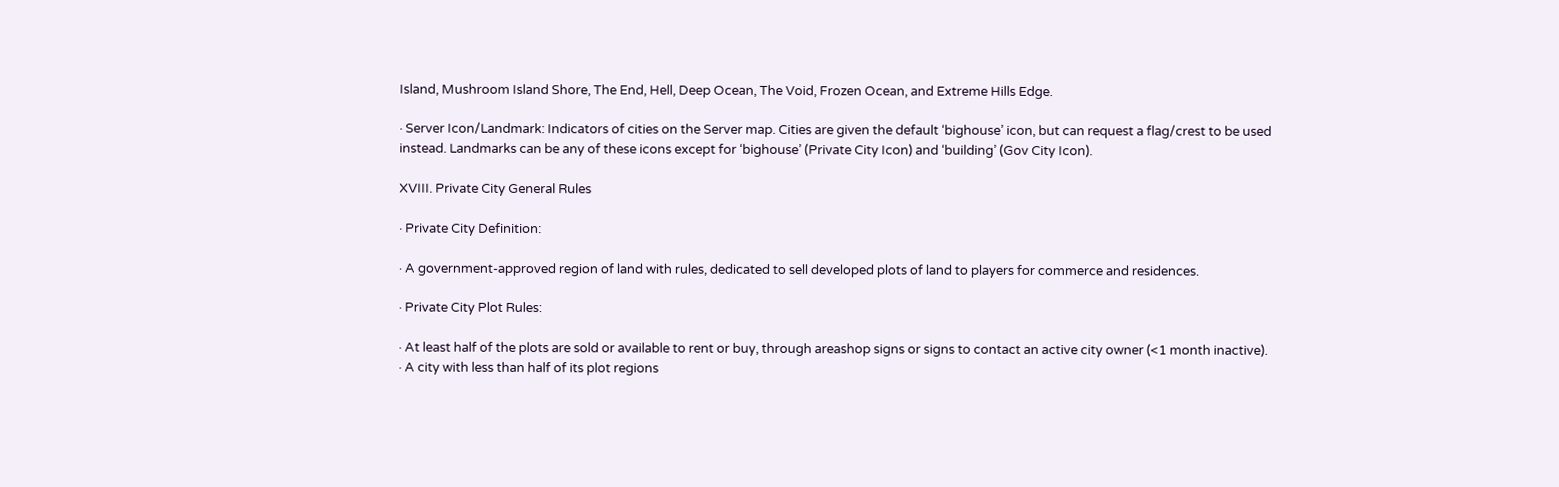Island, Mushroom Island Shore, The End, Hell, Deep Ocean, The Void, Frozen Ocean, and Extreme Hills Edge.

· Server Icon/Landmark: Indicators of cities on the Server map. Cities are given the default ‘bighouse’ icon, but can request a flag/crest to be used instead. Landmarks can be any of these icons except for ‘bighouse’ (Private City Icon) and ‘building’ (Gov City Icon).

XVIII. Private City General Rules

· Private City Definition:

· A government-approved region of land with rules, dedicated to sell developed plots of land to players for commerce and residences.

· Private City Plot Rules:

· At least half of the plots are sold or available to rent or buy, through areashop signs or signs to contact an active city owner (<1 month inactive).
· A city with less than half of its plot regions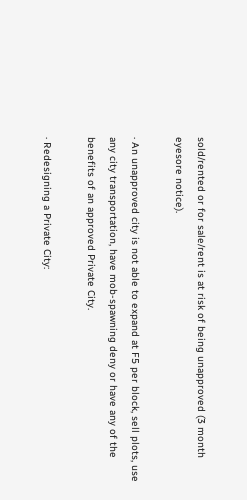sold/rented or for sale/rent is at risk of being unapproved (3 month eyesore notice).

· An unapproved city is not able to expand at F5 per block, sell plots, use any city transportation, have mob-spawning deny or have any of the benefits of an approved Private City.

· Redesigning a Private City: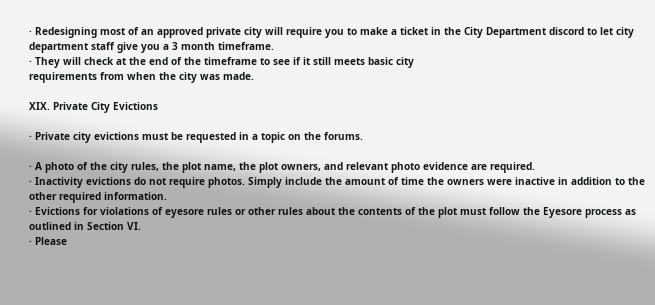· Redesigning most of an approved private city will require you to make a ticket in the City Department discord to let city department staff give you a 3 month timeframe.
· They will check at the end of the timeframe to see if it still meets basic city
requirements from when the city was made.

XIX. Private City Evictions

· Private city evictions must be requested in a topic on the forums.

· A photo of the city rules, the plot name, the plot owners, and relevant photo evidence are required.
· Inactivity evictions do not require photos. Simply include the amount of time the owners were inactive in addition to the other required information.
· Evictions for violations of eyesore rules or other rules about the contents of the plot must follow the Eyesore process as outlined in Section VI.
· Please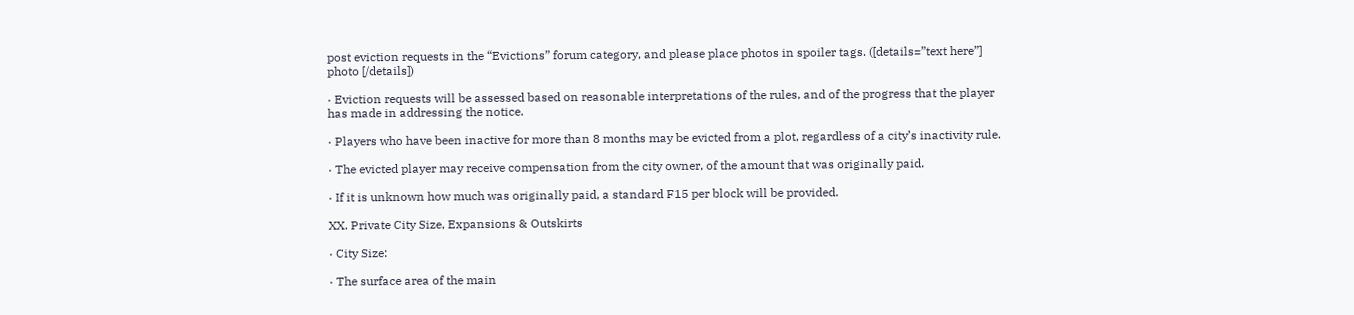post eviction requests in the “Evictions” forum category, and please place photos in spoiler tags. ([details=”text here”] photo [/details])

· Eviction requests will be assessed based on reasonable interpretations of the rules, and of the progress that the player has made in addressing the notice.

· Players who have been inactive for more than 8 months may be evicted from a plot, regardless of a city’s inactivity rule.

· The evicted player may receive compensation from the city owner, of the amount that was originally paid.

· If it is unknown how much was originally paid, a standard F15 per block will be provided.

XX. Private City Size, Expansions & Outskirts

· City Size:

· The surface area of the main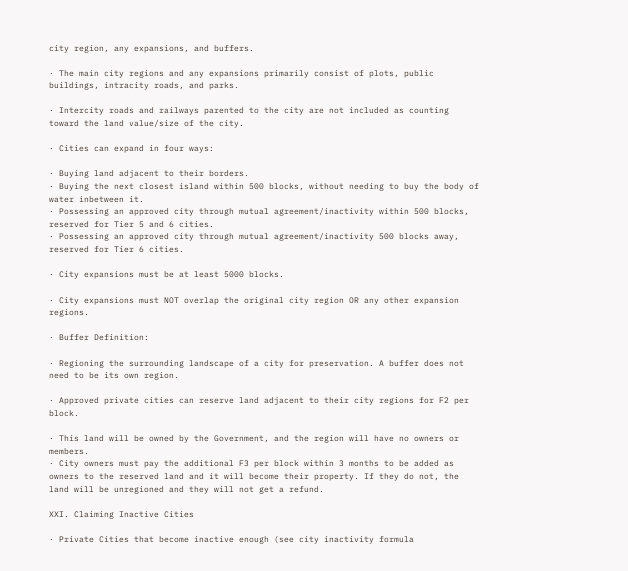city region, any expansions, and buffers.

· The main city regions and any expansions primarily consist of plots, public buildings, intracity roads, and parks.

· Intercity roads and railways parented to the city are not included as counting toward the land value/size of the city.

· Cities can expand in four ways:

· Buying land adjacent to their borders.
· Buying the next closest island within 500 blocks, without needing to buy the body of water inbetween it.
· Possessing an approved city through mutual agreement/inactivity within 500 blocks, reserved for Tier 5 and 6 cities.
· Possessing an approved city through mutual agreement/inactivity 500 blocks away, reserved for Tier 6 cities.

· City expansions must be at least 5000 blocks.

· City expansions must NOT overlap the original city region OR any other expansion regions.

· Buffer Definition:

· Regioning the surrounding landscape of a city for preservation. A buffer does not need to be its own region.

· Approved private cities can reserve land adjacent to their city regions for F2 per block.

· This land will be owned by the Government, and the region will have no owners or members.
· City owners must pay the additional F3 per block within 3 months to be added as owners to the reserved land and it will become their property. If they do not, the land will be unregioned and they will not get a refund.

XXI. Claiming Inactive Cities

· Private Cities that become inactive enough (see city inactivity formula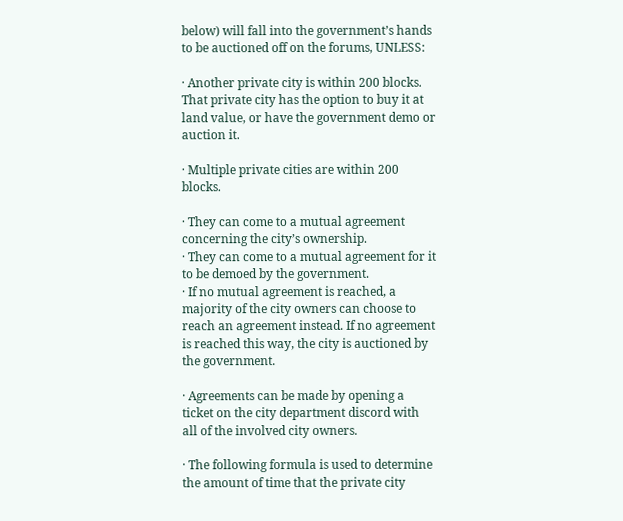below) will fall into the government’s hands to be auctioned off on the forums, UNLESS:

· Another private city is within 200 blocks. That private city has the option to buy it at land value, or have the government demo or auction it.

· Multiple private cities are within 200 blocks.

· They can come to a mutual agreement concerning the city’s ownership.
· They can come to a mutual agreement for it to be demoed by the government.
· If no mutual agreement is reached, a majority of the city owners can choose to reach an agreement instead. If no agreement is reached this way, the city is auctioned by the government.

· Agreements can be made by opening a ticket on the city department discord with all of the involved city owners.

· The following formula is used to determine the amount of time that the private city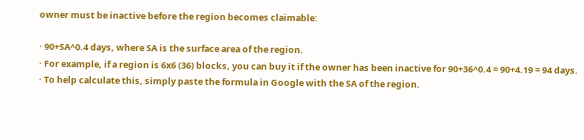owner must be inactive before the region becomes claimable:

· 90+SA^0.4 days, where SA is the surface area of the region.
· For example, if a region is 6x6 (36) blocks, you can buy it if the owner has been inactive for 90+36^0.4 = 90+4.19 = 94 days.
· To help calculate this, simply paste the formula in Google with the SA of the region.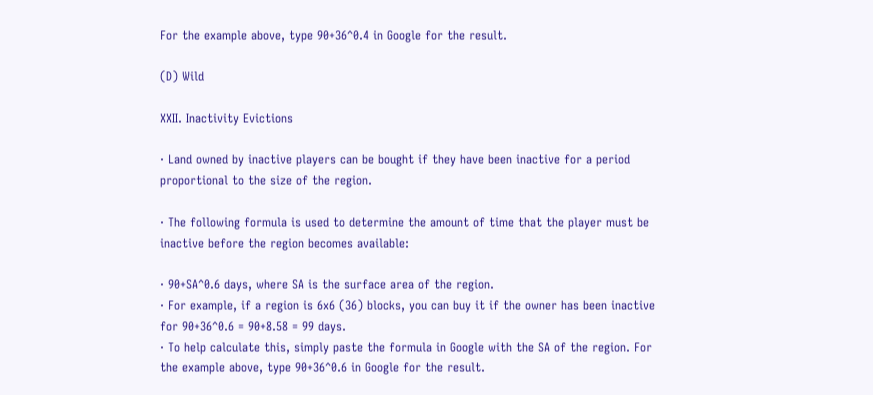For the example above, type 90+36^0.4 in Google for the result.

(D) Wild

XXII. Inactivity Evictions

· Land owned by inactive players can be bought if they have been inactive for a period proportional to the size of the region.

· The following formula is used to determine the amount of time that the player must be inactive before the region becomes available:

· 90+SA^0.6 days, where SA is the surface area of the region.
· For example, if a region is 6x6 (36) blocks, you can buy it if the owner has been inactive for 90+36^0.6 = 90+8.58 = 99 days.
· To help calculate this, simply paste the formula in Google with the SA of the region. For the example above, type 90+36^0.6 in Google for the result.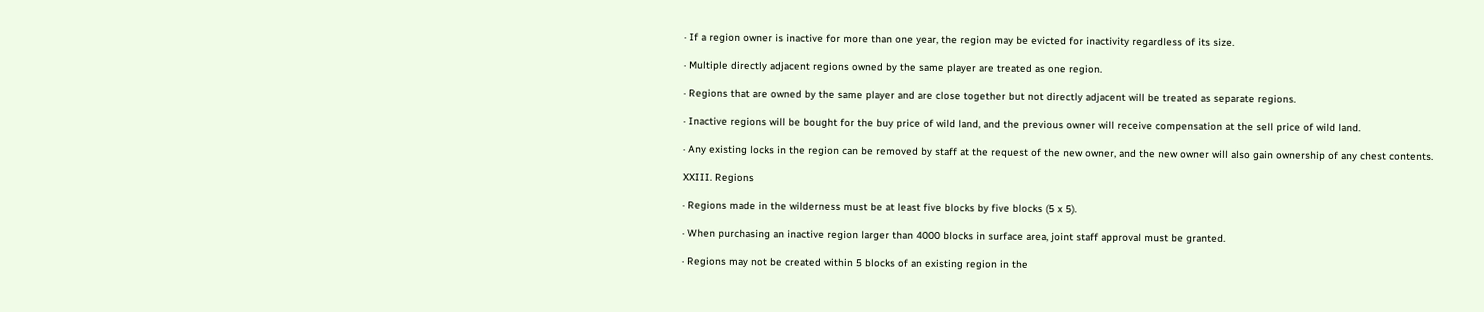· If a region owner is inactive for more than one year, the region may be evicted for inactivity regardless of its size.

· Multiple directly adjacent regions owned by the same player are treated as one region.

· Regions that are owned by the same player and are close together but not directly adjacent will be treated as separate regions.

· Inactive regions will be bought for the buy price of wild land, and the previous owner will receive compensation at the sell price of wild land.

· Any existing locks in the region can be removed by staff at the request of the new owner, and the new owner will also gain ownership of any chest contents.

XXIII. Regions

· Regions made in the wilderness must be at least five blocks by five blocks (5 x 5).

· When purchasing an inactive region larger than 4000 blocks in surface area, joint staff approval must be granted.

· Regions may not be created within 5 blocks of an existing region in the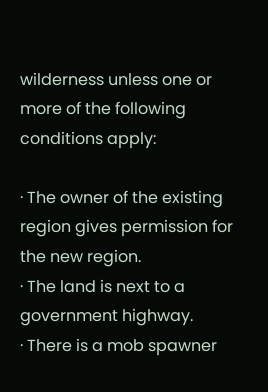wilderness unless one or more of the following conditions apply:

· The owner of the existing region gives permission for the new region.
· The land is next to a government highway.
· There is a mob spawner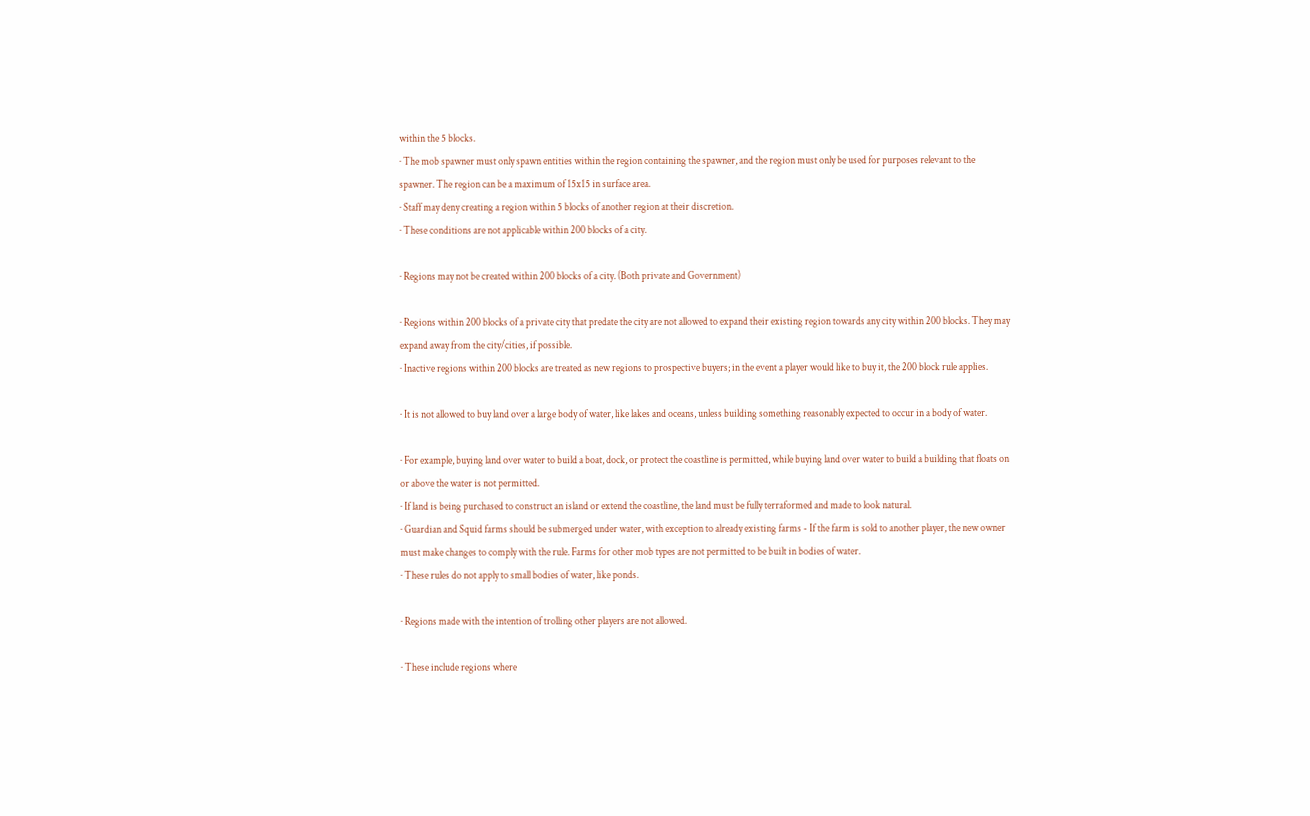within the 5 blocks.
· The mob spawner must only spawn entities within the region containing the spawner, and the region must only be used for purposes relevant to the spawner. The region can be a maximum of 15x15 in surface area.
· Staff may deny creating a region within 5 blocks of another region at their discretion.
· These conditions are not applicable within 200 blocks of a city.

· Regions may not be created within 200 blocks of a city. (Both private and Government)

· Regions within 200 blocks of a private city that predate the city are not allowed to expand their existing region towards any city within 200 blocks. They may expand away from the city/cities, if possible.
· Inactive regions within 200 blocks are treated as new regions to prospective buyers; in the event a player would like to buy it, the 200 block rule applies.

· It is not allowed to buy land over a large body of water, like lakes and oceans, unless building something reasonably expected to occur in a body of water.

· For example, buying land over water to build a boat, dock, or protect the coastline is permitted, while buying land over water to build a building that floats on or above the water is not permitted.
· If land is being purchased to construct an island or extend the coastline, the land must be fully terraformed and made to look natural.
· Guardian and Squid farms should be submerged under water, with exception to already existing farms - If the farm is sold to another player, the new owner must make changes to comply with the rule. Farms for other mob types are not permitted to be built in bodies of water.
· These rules do not apply to small bodies of water, like ponds.

· Regions made with the intention of trolling other players are not allowed.

· These include regions where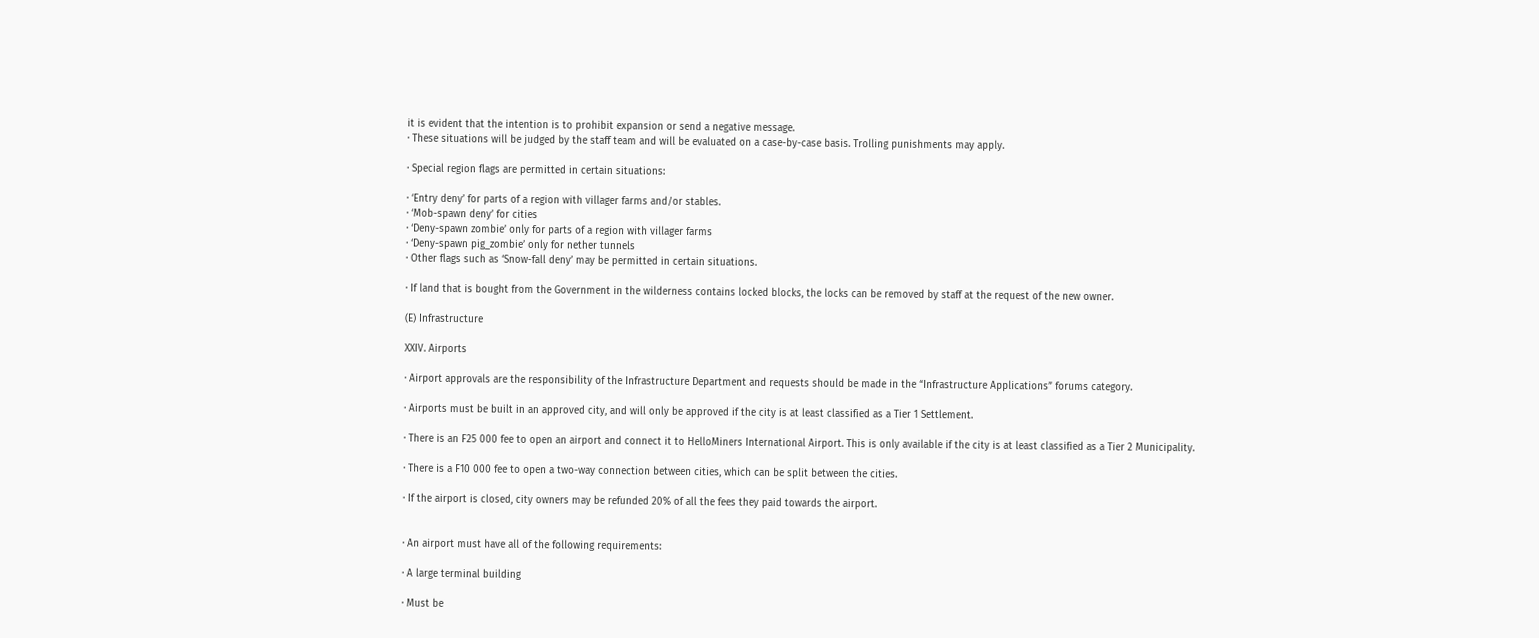it is evident that the intention is to prohibit expansion or send a negative message.
· These situations will be judged by the staff team and will be evaluated on a case-by-case basis. Trolling punishments may apply.

· Special region flags are permitted in certain situations:

· ‘Entry deny’ for parts of a region with villager farms and/or stables.
· ‘Mob-spawn deny’ for cities
· ‘Deny-spawn zombie’ only for parts of a region with villager farms
· ‘Deny-spawn pig_zombie’ only for nether tunnels
· Other flags such as ‘Snow-fall deny’ may be permitted in certain situations.

· If land that is bought from the Government in the wilderness contains locked blocks, the locks can be removed by staff at the request of the new owner.

(E) Infrastructure

XXIV. Airports

· Airport approvals are the responsibility of the Infrastructure Department and requests should be made in the “Infrastructure Applications” forums category.

· Airports must be built in an approved city, and will only be approved if the city is at least classified as a Tier 1 Settlement.

· There is an F25 000 fee to open an airport and connect it to HelloMiners International Airport. This is only available if the city is at least classified as a Tier 2 Municipality.

· There is a F10 000 fee to open a two-way connection between cities, which can be split between the cities.

· If the airport is closed, city owners may be refunded 20% of all the fees they paid towards the airport.


· An airport must have all of the following requirements:

· A large terminal building

· Must be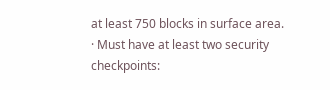at least 750 blocks in surface area.
· Must have at least two security checkpoints: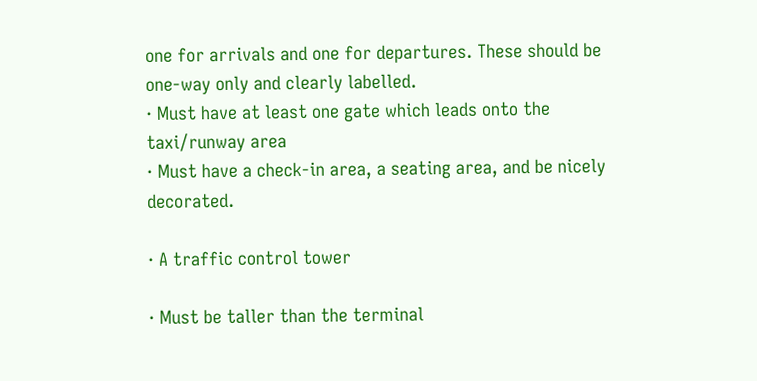one for arrivals and one for departures. These should be one-way only and clearly labelled.
· Must have at least one gate which leads onto the taxi/runway area
· Must have a check-in area, a seating area, and be nicely decorated.

· A traffic control tower

· Must be taller than the terminal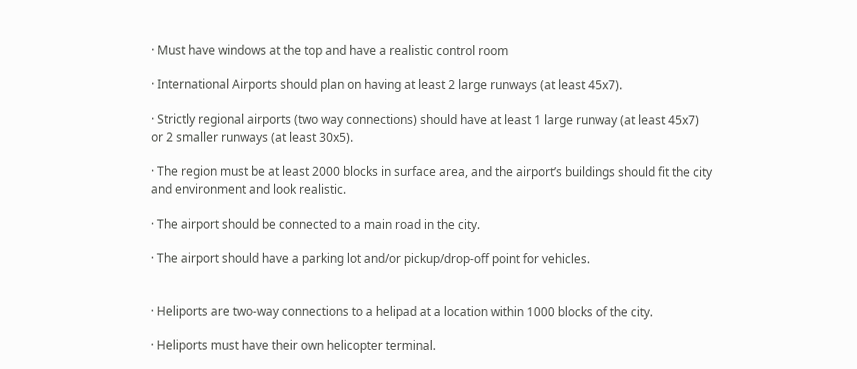· Must have windows at the top and have a realistic control room

· International Airports should plan on having at least 2 large runways (at least 45x7).

· Strictly regional airports (two way connections) should have at least 1 large runway (at least 45x7) or 2 smaller runways (at least 30x5).

· The region must be at least 2000 blocks in surface area, and the airport’s buildings should fit the city and environment and look realistic.

· The airport should be connected to a main road in the city.

· The airport should have a parking lot and/or pickup/drop-off point for vehicles.


· Heliports are two-way connections to a helipad at a location within 1000 blocks of the city.

· Heliports must have their own helicopter terminal.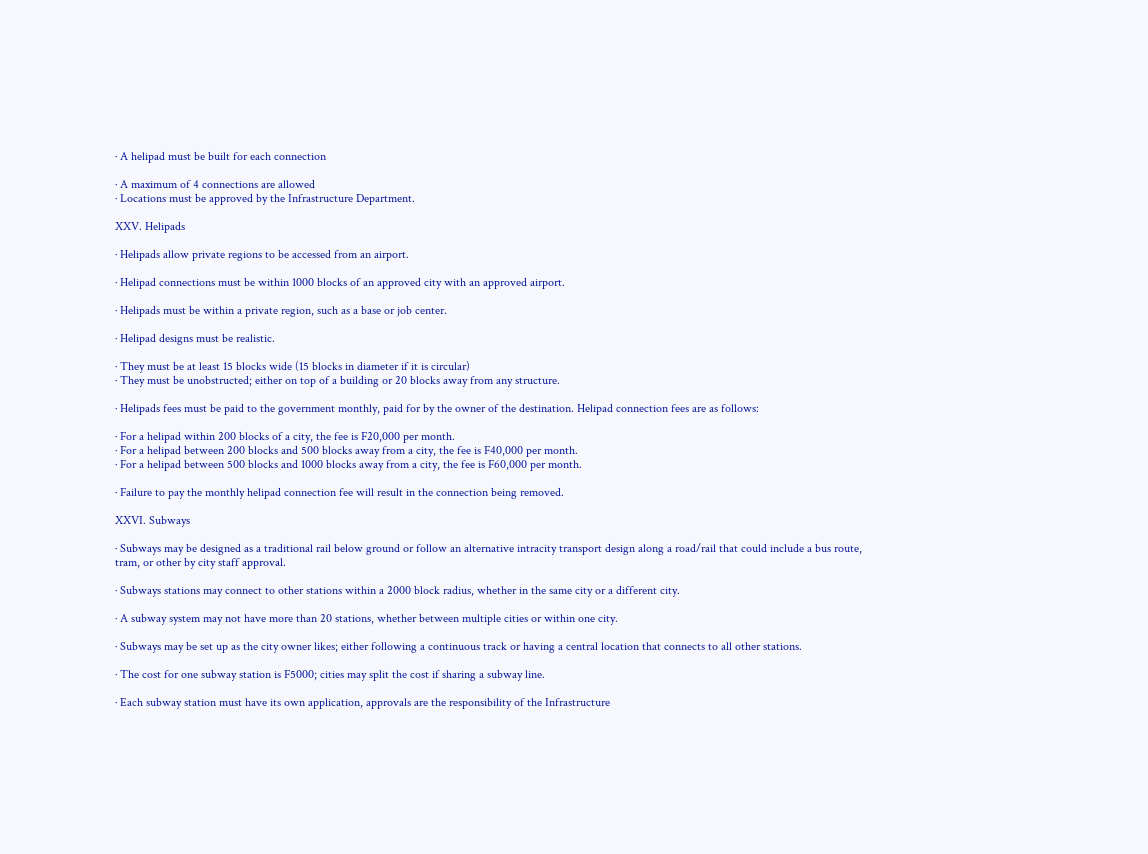· A helipad must be built for each connection

· A maximum of 4 connections are allowed
· Locations must be approved by the Infrastructure Department.

XXV. Helipads

· Helipads allow private regions to be accessed from an airport.

· Helipad connections must be within 1000 blocks of an approved city with an approved airport.

· Helipads must be within a private region, such as a base or job center.

· Helipad designs must be realistic.

· They must be at least 15 blocks wide (15 blocks in diameter if it is circular)
· They must be unobstructed; either on top of a building or 20 blocks away from any structure.

· Helipads fees must be paid to the government monthly, paid for by the owner of the destination. Helipad connection fees are as follows:

· For a helipad within 200 blocks of a city, the fee is F20,000 per month.
· For a helipad between 200 blocks and 500 blocks away from a city, the fee is F40,000 per month.
· For a helipad between 500 blocks and 1000 blocks away from a city, the fee is F60,000 per month.

· Failure to pay the monthly helipad connection fee will result in the connection being removed.

XXVI. Subways

· Subways may be designed as a traditional rail below ground or follow an alternative intracity transport design along a road/rail that could include a bus route, tram, or other by city staff approval.

· Subways stations may connect to other stations within a 2000 block radius, whether in the same city or a different city.

· A subway system may not have more than 20 stations, whether between multiple cities or within one city.

· Subways may be set up as the city owner likes; either following a continuous track or having a central location that connects to all other stations.

· The cost for one subway station is F5000; cities may split the cost if sharing a subway line.

· Each subway station must have its own application, approvals are the responsibility of the Infrastructure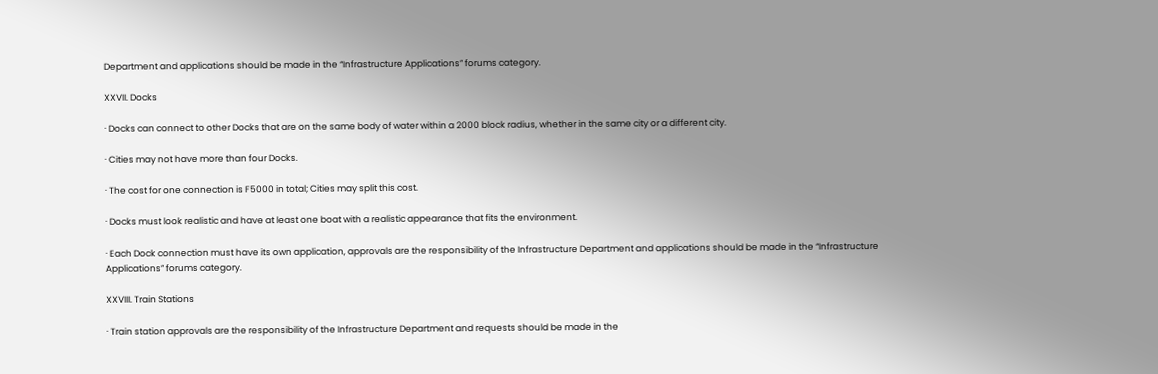Department and applications should be made in the “Infrastructure Applications” forums category.

XXVII. Docks

· Docks can connect to other Docks that are on the same body of water within a 2000 block radius, whether in the same city or a different city.

· Cities may not have more than four Docks.

· The cost for one connection is F5000 in total; Cities may split this cost.

· Docks must look realistic and have at least one boat with a realistic appearance that fits the environment.

· Each Dock connection must have its own application, approvals are the responsibility of the Infrastructure Department and applications should be made in the “Infrastructure Applications” forums category.

XXVIII. Train Stations

· Train station approvals are the responsibility of the Infrastructure Department and requests should be made in the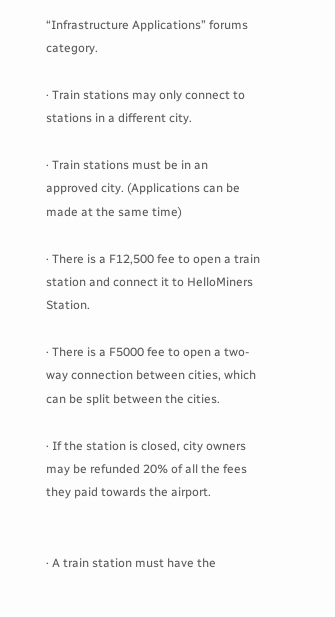“Infrastructure Applications” forums category.

· Train stations may only connect to stations in a different city.

· Train stations must be in an approved city. (Applications can be made at the same time)

· There is a F12,500 fee to open a train station and connect it to HelloMiners Station.

· There is a F5000 fee to open a two-way connection between cities, which can be split between the cities.

· If the station is closed, city owners may be refunded 20% of all the fees they paid towards the airport.


· A train station must have the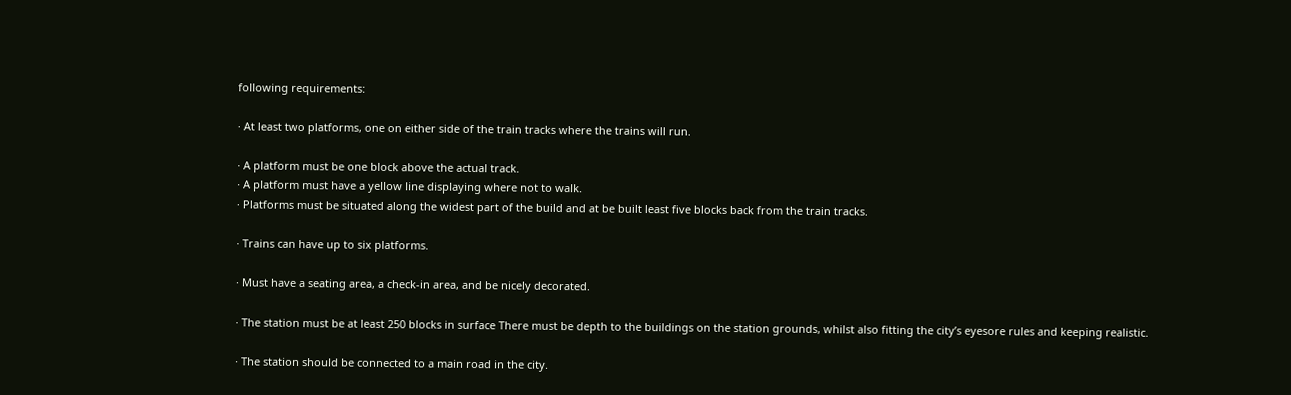following requirements:

· At least two platforms, one on either side of the train tracks where the trains will run.

· A platform must be one block above the actual track.
· A platform must have a yellow line displaying where not to walk.
· Platforms must be situated along the widest part of the build and at be built least five blocks back from the train tracks.

· Trains can have up to six platforms.

· Must have a seating area, a check-in area, and be nicely decorated.

· The station must be at least 250 blocks in surface There must be depth to the buildings on the station grounds, whilst also fitting the city’s eyesore rules and keeping realistic.

· The station should be connected to a main road in the city.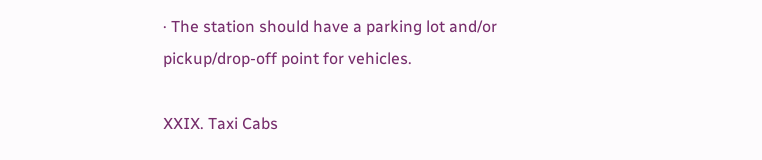· The station should have a parking lot and/or pickup/drop-off point for vehicles.

XXIX. Taxi Cabs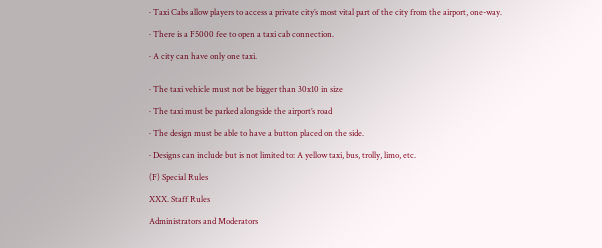· Taxi Cabs allow players to access a private city’s most vital part of the city from the airport, one-way.

· There is a F5000 fee to open a taxi cab connection.

· A city can have only one taxi.


· The taxi vehicle must not be bigger than 30x10 in size

· The taxi must be parked alongside the airport’s road

· The design must be able to have a button placed on the side.

· Designs can include but is not limited to: A yellow taxi, bus, trolly, limo, etc.

(F) Special Rules

XXX. Staff Rules

Administrators and Moderators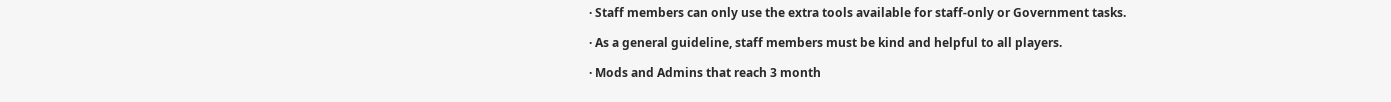· Staff members can only use the extra tools available for staff-only or Government tasks.

· As a general guideline, staff members must be kind and helpful to all players.

· Mods and Admins that reach 3 month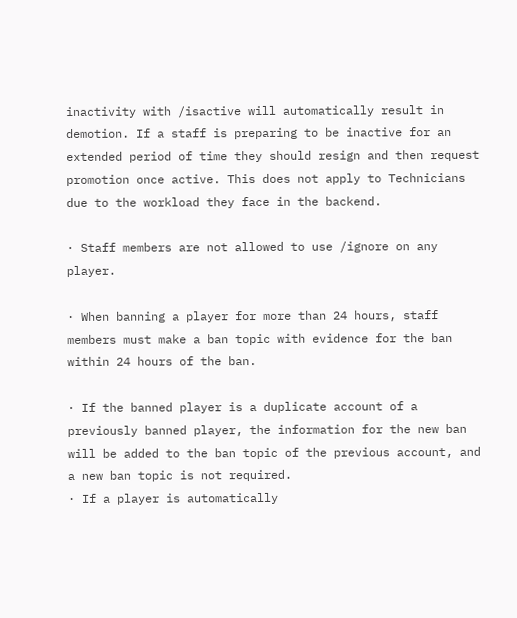inactivity with /isactive will automatically result in demotion. If a staff is preparing to be inactive for an extended period of time they should resign and then request promotion once active. This does not apply to Technicians due to the workload they face in the backend.

· Staff members are not allowed to use /ignore on any player.

· When banning a player for more than 24 hours, staff members must make a ban topic with evidence for the ban within 24 hours of the ban.

· If the banned player is a duplicate account of a previously banned player, the information for the new ban will be added to the ban topic of the previous account, and a new ban topic is not required.
· If a player is automatically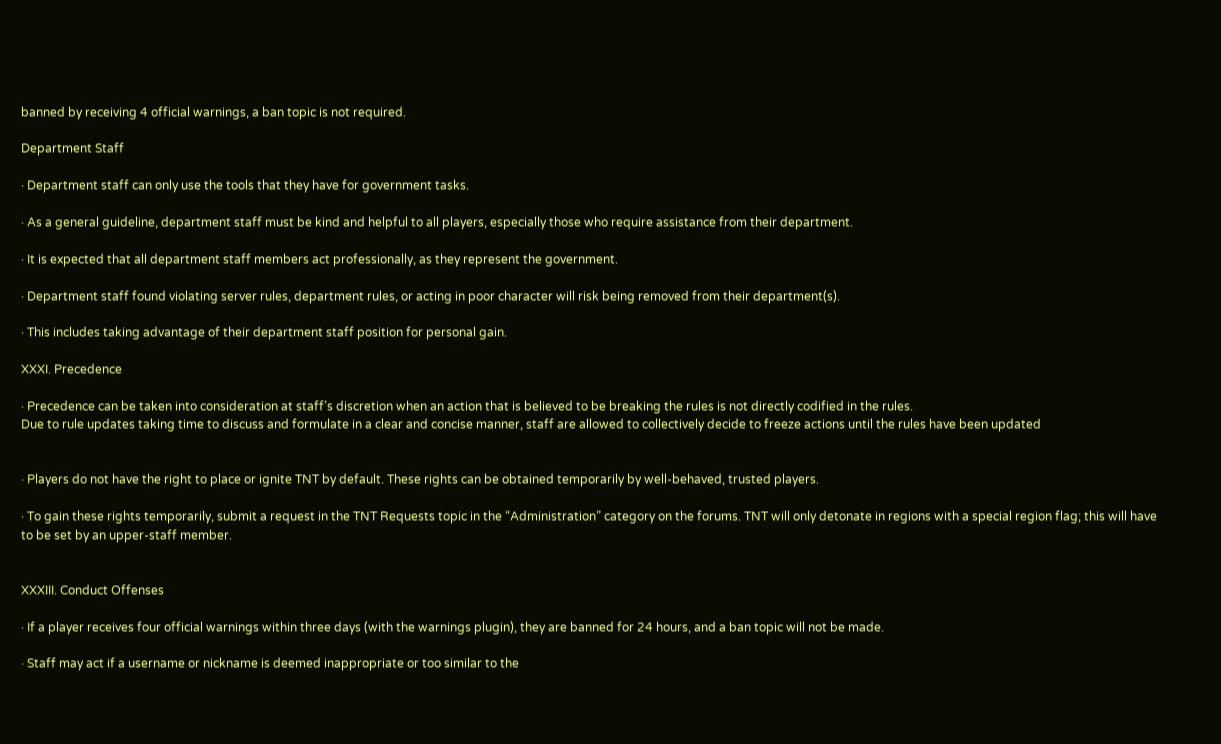banned by receiving 4 official warnings, a ban topic is not required.

Department Staff

· Department staff can only use the tools that they have for government tasks.

· As a general guideline, department staff must be kind and helpful to all players, especially those who require assistance from their department.

· It is expected that all department staff members act professionally, as they represent the government.

· Department staff found violating server rules, department rules, or acting in poor character will risk being removed from their department(s).

· This includes taking advantage of their department staff position for personal gain.

XXXI. Precedence

· Precedence can be taken into consideration at staff’s discretion when an action that is believed to be breaking the rules is not directly codified in the rules.
Due to rule updates taking time to discuss and formulate in a clear and concise manner, staff are allowed to collectively decide to freeze actions until the rules have been updated


· Players do not have the right to place or ignite TNT by default. These rights can be obtained temporarily by well-behaved, trusted players.

· To gain these rights temporarily, submit a request in the TNT Requests topic in the “Administration” category on the forums. TNT will only detonate in regions with a special region flag; this will have to be set by an upper-staff member.


XXXIII. Conduct Offenses

· If a player receives four official warnings within three days (with the warnings plugin), they are banned for 24 hours, and a ban topic will not be made.

· Staff may act if a username or nickname is deemed inappropriate or too similar to the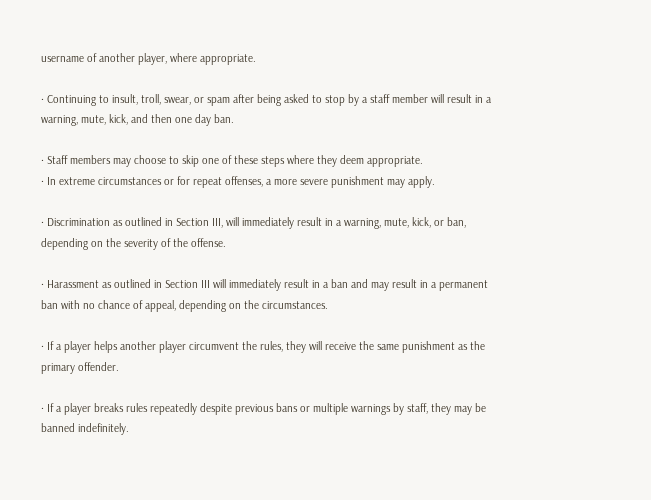username of another player, where appropriate.

· Continuing to insult, troll, swear, or spam after being asked to stop by a staff member will result in a warning, mute, kick, and then one day ban.

· Staff members may choose to skip one of these steps where they deem appropriate.
· In extreme circumstances or for repeat offenses, a more severe punishment may apply.

· Discrimination as outlined in Section III, will immediately result in a warning, mute, kick, or ban, depending on the severity of the offense.

· Harassment as outlined in Section III will immediately result in a ban and may result in a permanent ban with no chance of appeal, depending on the circumstances.

· If a player helps another player circumvent the rules, they will receive the same punishment as the primary offender.

· If a player breaks rules repeatedly despite previous bans or multiple warnings by staff, they may be banned indefinitely.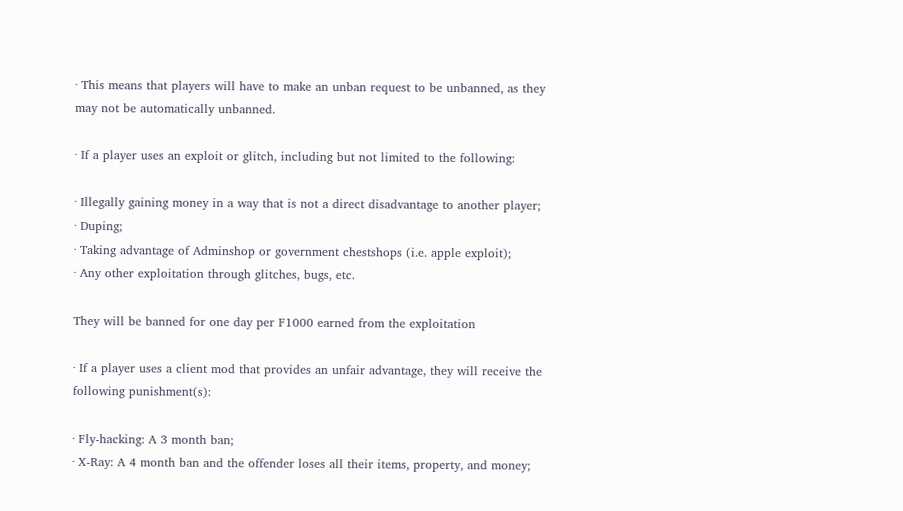· This means that players will have to make an unban request to be unbanned, as they may not be automatically unbanned.

· If a player uses an exploit or glitch, including but not limited to the following:

· Illegally gaining money in a way that is not a direct disadvantage to another player;
· Duping;
· Taking advantage of Adminshop or government chestshops (i.e. apple exploit);
· Any other exploitation through glitches, bugs, etc.

They will be banned for one day per F1000 earned from the exploitation

· If a player uses a client mod that provides an unfair advantage, they will receive the following punishment(s):

· Fly-hacking: A 3 month ban;
· X-Ray: A 4 month ban and the offender loses all their items, property, and money;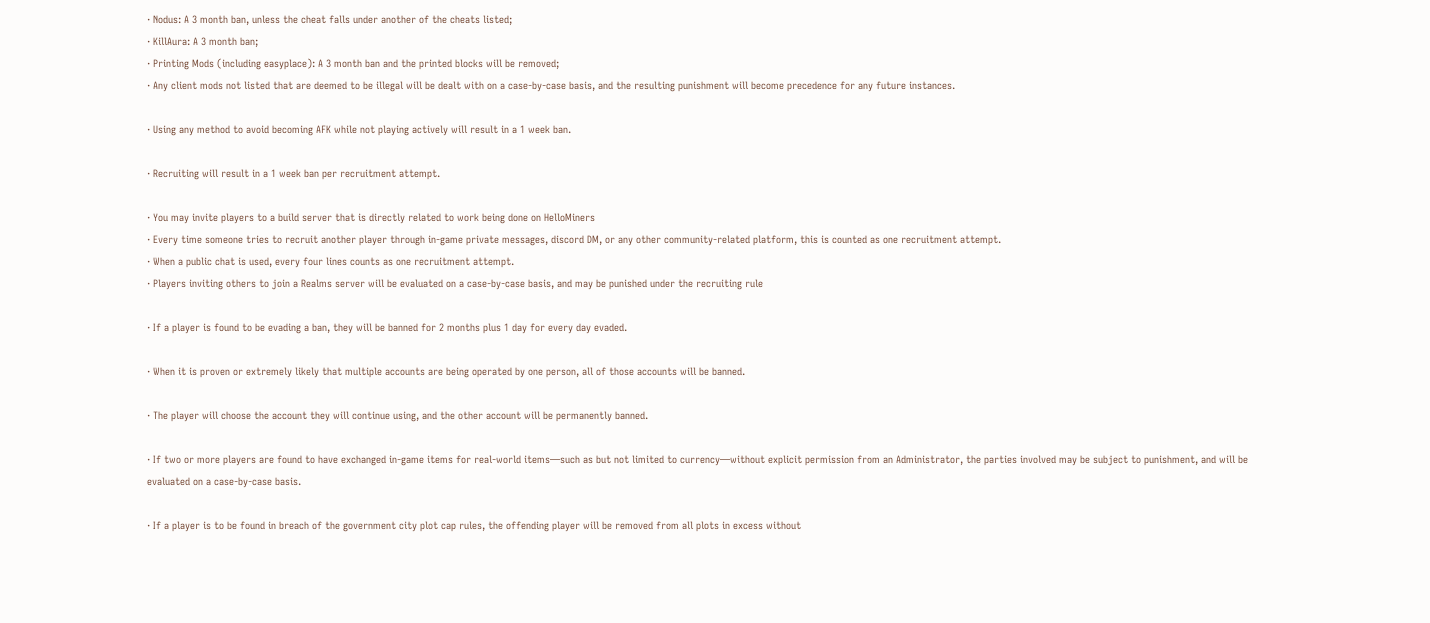· Nodus: A 3 month ban, unless the cheat falls under another of the cheats listed;
· KillAura: A 3 month ban;
· Printing Mods (including easyplace): A 3 month ban and the printed blocks will be removed;
· Any client mods not listed that are deemed to be illegal will be dealt with on a case-by-case basis, and the resulting punishment will become precedence for any future instances.

· Using any method to avoid becoming AFK while not playing actively will result in a 1 week ban.

· Recruiting will result in a 1 week ban per recruitment attempt.

· You may invite players to a build server that is directly related to work being done on HelloMiners
· Every time someone tries to recruit another player through in-game private messages, discord DM, or any other community-related platform, this is counted as one recruitment attempt.
· When a public chat is used, every four lines counts as one recruitment attempt.
· Players inviting others to join a Realms server will be evaluated on a case-by-case basis, and may be punished under the recruiting rule

· If a player is found to be evading a ban, they will be banned for 2 months plus 1 day for every day evaded.

· When it is proven or extremely likely that multiple accounts are being operated by one person, all of those accounts will be banned.

· The player will choose the account they will continue using, and the other account will be permanently banned.

· If two or more players are found to have exchanged in-game items for real-world items—such as but not limited to currency—without explicit permission from an Administrator, the parties involved may be subject to punishment, and will be evaluated on a case-by-case basis.

· If a player is to be found in breach of the government city plot cap rules, the offending player will be removed from all plots in excess without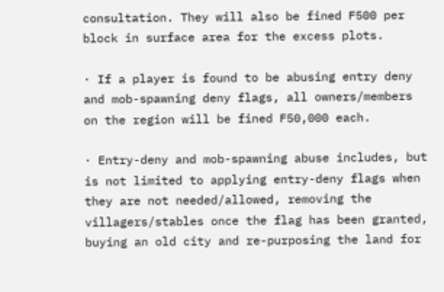consultation. They will also be fined F500 per block in surface area for the excess plots.

· If a player is found to be abusing entry deny and mob-spawning deny flags, all owners/members on the region will be fined F50,000 each.

· Entry-deny and mob-spawning abuse includes, but is not limited to applying entry-deny flags when they are not needed/allowed, removing the villagers/stables once the flag has been granted, buying an old city and re-purposing the land for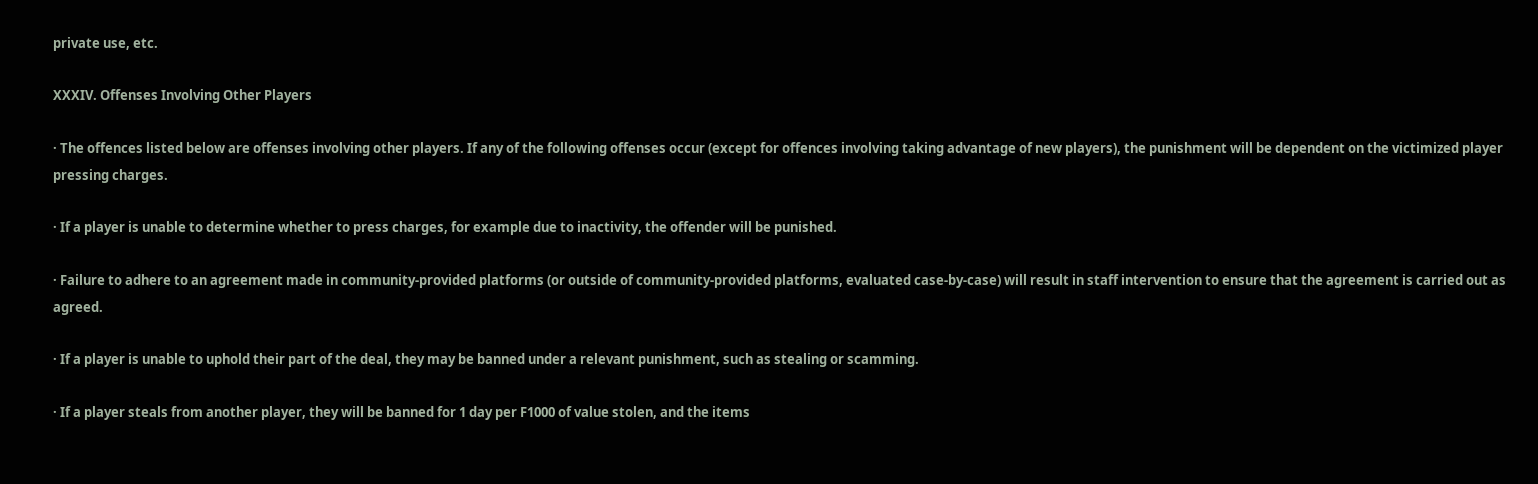private use, etc.

XXXIV. Offenses Involving Other Players

· The offences listed below are offenses involving other players. If any of the following offenses occur (except for offences involving taking advantage of new players), the punishment will be dependent on the victimized player pressing charges.

· If a player is unable to determine whether to press charges, for example due to inactivity, the offender will be punished.

· Failure to adhere to an agreement made in community-provided platforms (or outside of community-provided platforms, evaluated case-by-case) will result in staff intervention to ensure that the agreement is carried out as agreed.

· If a player is unable to uphold their part of the deal, they may be banned under a relevant punishment, such as stealing or scamming.

· If a player steals from another player, they will be banned for 1 day per F1000 of value stolen, and the items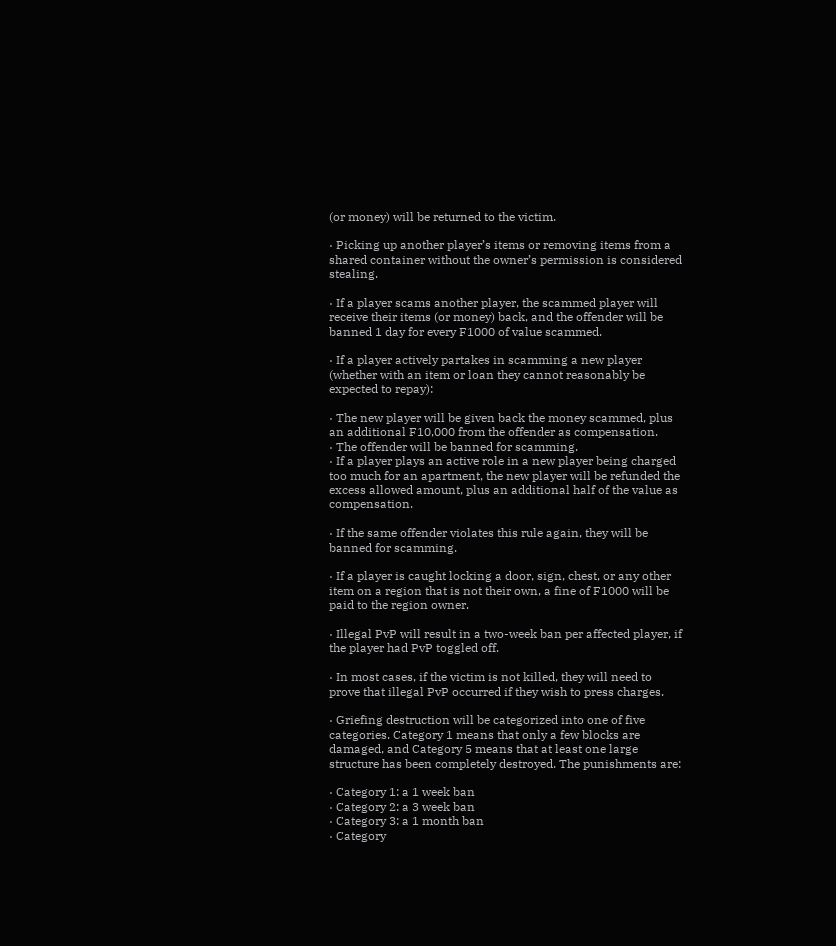(or money) will be returned to the victim.

· Picking up another player’s items or removing items from a shared container without the owner’s permission is considered stealing.

· If a player scams another player, the scammed player will receive their items (or money) back, and the offender will be banned 1 day for every F1000 of value scammed.

· If a player actively partakes in scamming a new player (whether with an item or loan they cannot reasonably be expected to repay):

· The new player will be given back the money scammed, plus an additional F10,000 from the offender as compensation.
· The offender will be banned for scamming.
· If a player plays an active role in a new player being charged too much for an apartment, the new player will be refunded the excess allowed amount, plus an additional half of the value as compensation.

· If the same offender violates this rule again, they will be banned for scamming.

· If a player is caught locking a door, sign, chest, or any other item on a region that is not their own, a fine of F1000 will be paid to the region owner.

· Illegal PvP will result in a two-week ban per affected player, if the player had PvP toggled off.

· In most cases, if the victim is not killed, they will need to prove that illegal PvP occurred if they wish to press charges.

· Griefing destruction will be categorized into one of five categories. Category 1 means that only a few blocks are damaged, and Category 5 means that at least one large structure has been completely destroyed. The punishments are:

· Category 1: a 1 week ban
· Category 2: a 3 week ban
· Category 3: a 1 month ban
· Category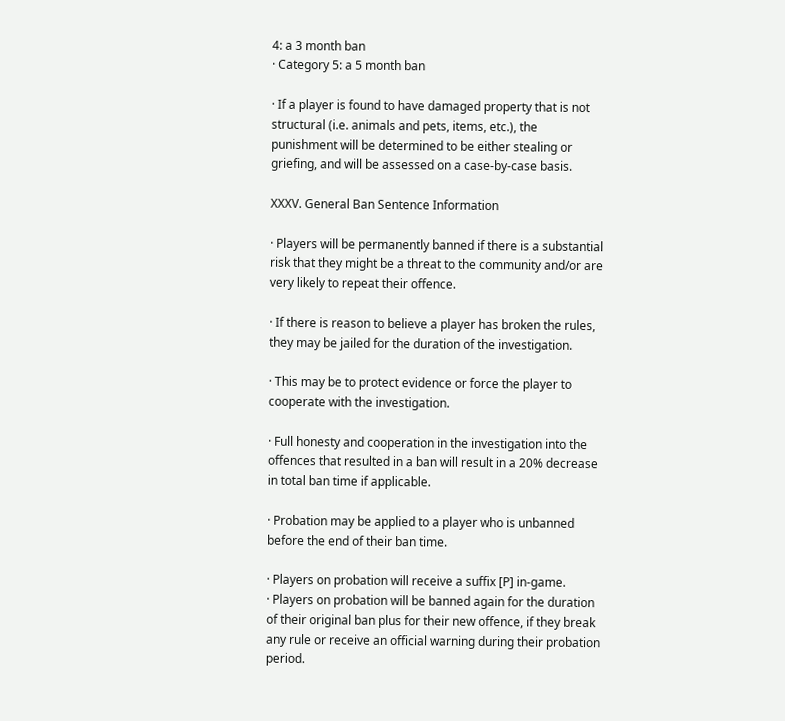4: a 3 month ban
· Category 5: a 5 month ban

· If a player is found to have damaged property that is not structural (i.e. animals and pets, items, etc.), the punishment will be determined to be either stealing or griefing, and will be assessed on a case-by-case basis.

XXXV. General Ban Sentence Information

· Players will be permanently banned if there is a substantial risk that they might be a threat to the community and/or are very likely to repeat their offence.

· If there is reason to believe a player has broken the rules, they may be jailed for the duration of the investigation.

· This may be to protect evidence or force the player to cooperate with the investigation.

· Full honesty and cooperation in the investigation into the offences that resulted in a ban will result in a 20% decrease in total ban time if applicable.

· Probation may be applied to a player who is unbanned before the end of their ban time.

· Players on probation will receive a suffix [P] in-game.
· Players on probation will be banned again for the duration of their original ban plus for their new offence, if they break any rule or receive an official warning during their probation period.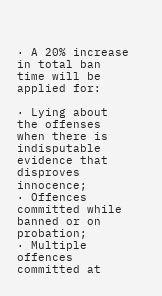· A 20% increase in total ban time will be applied for:

· Lying about the offenses when there is indisputable evidence that disproves innocence;
· Offences committed while banned or on probation;
· Multiple offences committed at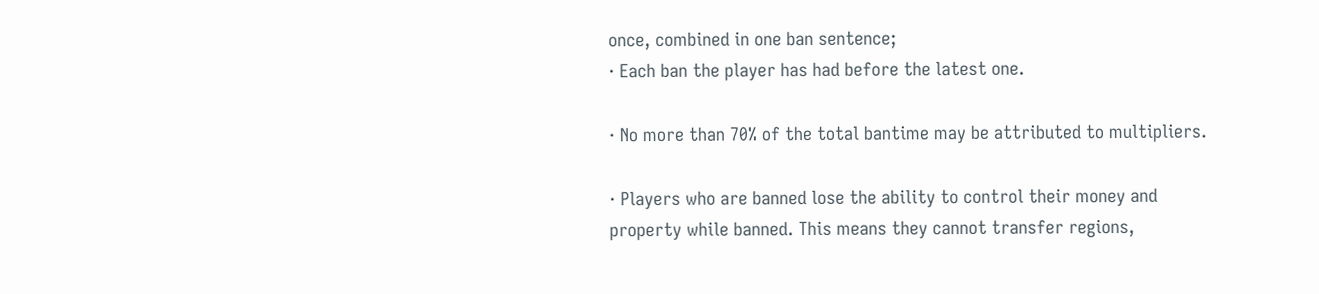once, combined in one ban sentence;
· Each ban the player has had before the latest one.

· No more than 70% of the total bantime may be attributed to multipliers.

· Players who are banned lose the ability to control their money and property while banned. This means they cannot transfer regions,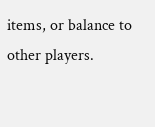items, or balance to other players.